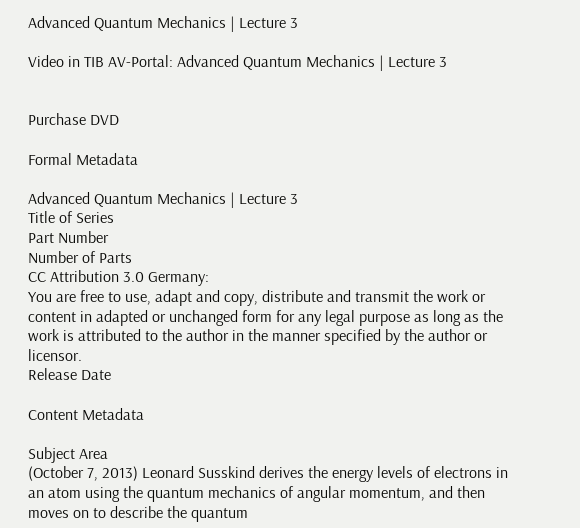Advanced Quantum Mechanics | Lecture 3

Video in TIB AV-Portal: Advanced Quantum Mechanics | Lecture 3


Purchase DVD

Formal Metadata

Advanced Quantum Mechanics | Lecture 3
Title of Series
Part Number
Number of Parts
CC Attribution 3.0 Germany:
You are free to use, adapt and copy, distribute and transmit the work or content in adapted or unchanged form for any legal purpose as long as the work is attributed to the author in the manner specified by the author or licensor.
Release Date

Content Metadata

Subject Area
(October 7, 2013) Leonard Susskind derives the energy levels of electrons in an atom using the quantum mechanics of angular momentum, and then moves on to describe the quantum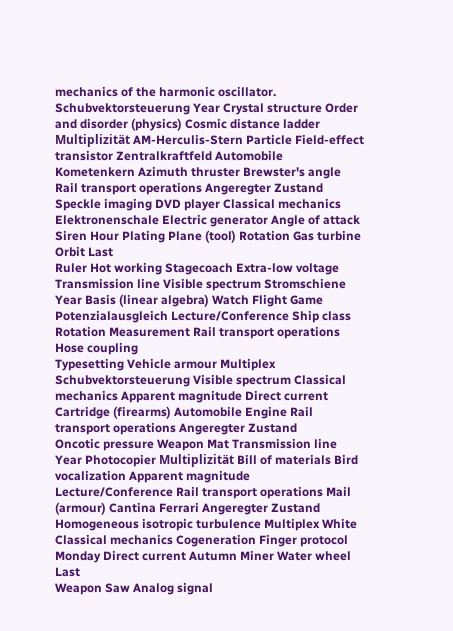mechanics of the harmonic oscillator.
Schubvektorsteuerung Year Crystal structure Order and disorder (physics) Cosmic distance ladder Multiplizität AM-Herculis-Stern Particle Field-effect transistor Zentralkraftfeld Automobile Kometenkern Azimuth thruster Brewster's angle Rail transport operations Angeregter Zustand Speckle imaging DVD player Classical mechanics Elektronenschale Electric generator Angle of attack Siren Hour Plating Plane (tool) Rotation Gas turbine Orbit Last
Ruler Hot working Stagecoach Extra-low voltage Transmission line Visible spectrum Stromschiene Year Basis (linear algebra) Watch Flight Game Potenzialausgleich Lecture/Conference Ship class Rotation Measurement Rail transport operations Hose coupling
Typesetting Vehicle armour Multiplex Schubvektorsteuerung Visible spectrum Classical mechanics Apparent magnitude Direct current Cartridge (firearms) Automobile Engine Rail transport operations Angeregter Zustand
Oncotic pressure Weapon Mat Transmission line Year Photocopier Multiplizität Bill of materials Bird vocalization Apparent magnitude Lecture/Conference Rail transport operations Mail (armour) Cantina Ferrari Angeregter Zustand Homogeneous isotropic turbulence Multiplex White Classical mechanics Cogeneration Finger protocol Monday Direct current Autumn Miner Water wheel Last
Weapon Saw Analog signal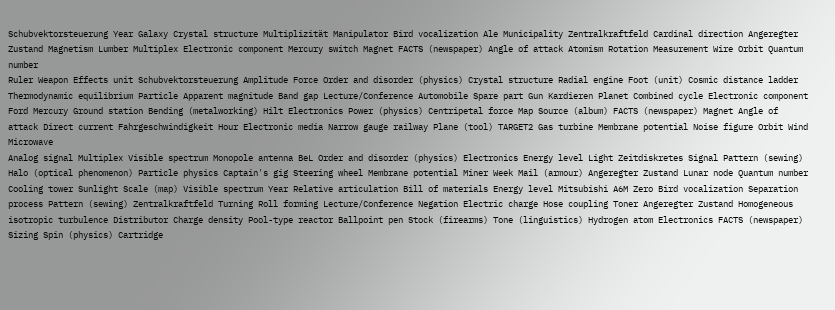Schubvektorsteuerung Year Galaxy Crystal structure Multiplizität Manipulator Bird vocalization Ale Municipality Zentralkraftfeld Cardinal direction Angeregter Zustand Magnetism Lumber Multiplex Electronic component Mercury switch Magnet FACTS (newspaper) Angle of attack Atomism Rotation Measurement Wire Orbit Quantum number
Ruler Weapon Effects unit Schubvektorsteuerung Amplitude Force Order and disorder (physics) Crystal structure Radial engine Foot (unit) Cosmic distance ladder Thermodynamic equilibrium Particle Apparent magnitude Band gap Lecture/Conference Automobile Spare part Gun Kardieren Planet Combined cycle Electronic component Ford Mercury Ground station Bending (metalworking) Hilt Electronics Power (physics) Centripetal force Map Source (album) FACTS (newspaper) Magnet Angle of attack Direct current Fahrgeschwindigkeit Hour Electronic media Narrow gauge railway Plane (tool) TARGET2 Gas turbine Membrane potential Noise figure Orbit Wind Microwave
Analog signal Multiplex Visible spectrum Monopole antenna BeL Order and disorder (physics) Electronics Energy level Light Zeitdiskretes Signal Pattern (sewing) Halo (optical phenomenon) Particle physics Captain's gig Steering wheel Membrane potential Miner Week Mail (armour) Angeregter Zustand Lunar node Quantum number
Cooling tower Sunlight Scale (map) Visible spectrum Year Relative articulation Bill of materials Energy level Mitsubishi A6M Zero Bird vocalization Separation process Pattern (sewing) Zentralkraftfeld Turning Roll forming Lecture/Conference Negation Electric charge Hose coupling Toner Angeregter Zustand Homogeneous isotropic turbulence Distributor Charge density Pool-type reactor Ballpoint pen Stock (firearms) Tone (linguistics) Hydrogen atom Electronics FACTS (newspaper) Sizing Spin (physics) Cartridge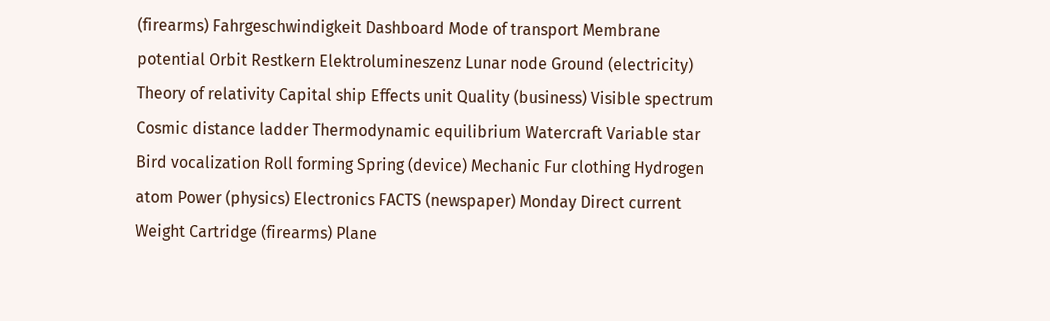(firearms) Fahrgeschwindigkeit Dashboard Mode of transport Membrane potential Orbit Restkern Elektrolumineszenz Lunar node Ground (electricity)
Theory of relativity Capital ship Effects unit Quality (business) Visible spectrum Cosmic distance ladder Thermodynamic equilibrium Watercraft Variable star Bird vocalization Roll forming Spring (device) Mechanic Fur clothing Hydrogen atom Power (physics) Electronics FACTS (newspaper) Monday Direct current Weight Cartridge (firearms) Plane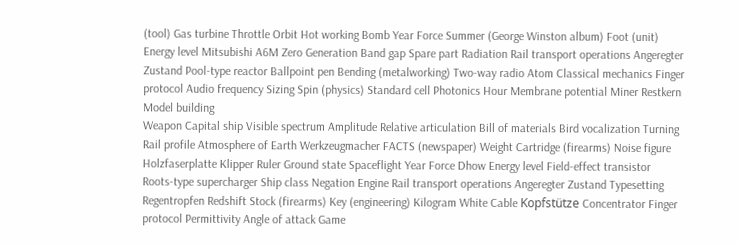(tool) Gas turbine Throttle Orbit Hot working Bomb Year Force Summer (George Winston album) Foot (unit) Energy level Mitsubishi A6M Zero Generation Band gap Spare part Radiation Rail transport operations Angeregter Zustand Pool-type reactor Ballpoint pen Bending (metalworking) Two-way radio Atom Classical mechanics Finger protocol Audio frequency Sizing Spin (physics) Standard cell Photonics Hour Membrane potential Miner Restkern Model building
Weapon Capital ship Visible spectrum Amplitude Relative articulation Bill of materials Bird vocalization Turning Rail profile Atmosphere of Earth Werkzeugmacher FACTS (newspaper) Weight Cartridge (firearms) Noise figure Holzfaserplatte Klipper Ruler Ground state Spaceflight Year Force Dhow Energy level Field-effect transistor Roots-type supercharger Ship class Negation Engine Rail transport operations Angeregter Zustand Typesetting Regentropfen Redshift Stock (firearms) Key (engineering) Kilogram White Cable Kopfstütze Concentrator Finger protocol Permittivity Angle of attack Game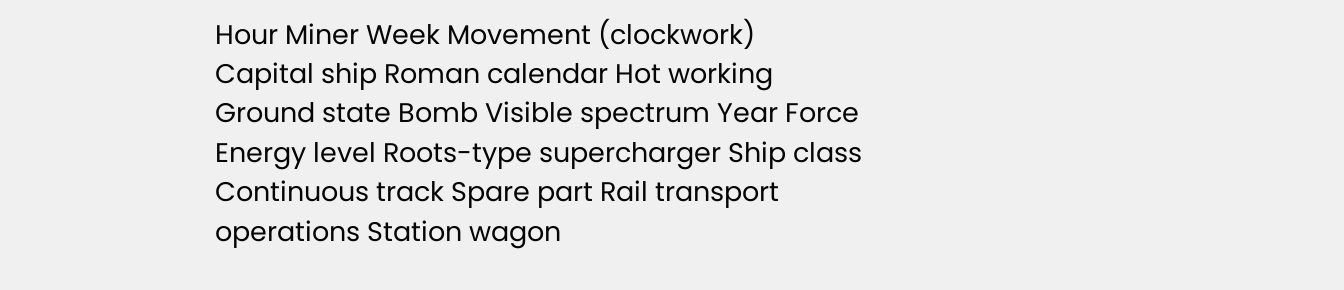Hour Miner Week Movement (clockwork)
Capital ship Roman calendar Hot working Ground state Bomb Visible spectrum Year Force Energy level Roots-type supercharger Ship class Continuous track Spare part Rail transport operations Station wagon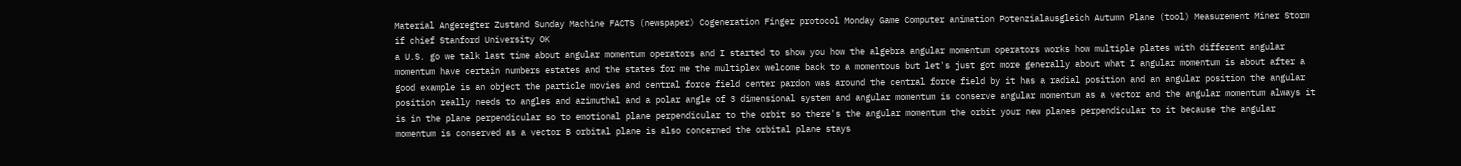Material Angeregter Zustand Sunday Machine FACTS (newspaper) Cogeneration Finger protocol Monday Game Computer animation Potenzialausgleich Autumn Plane (tool) Measurement Miner Storm
if chief Stanford University OK
a U.S. go we talk last time about angular momentum operators and I started to show you how the algebra angular momentum operators works how multiple plates with different angular momentum have certain numbers estates and the states for me the multiplex welcome back to a momentous but let's just got more generally about what I angular momentum is about after a good example is an object the particle movies and central force field center pardon was around the central force field by it has a radial position and an angular position the angular position really needs to angles and azimuthal and a polar angle of 3 dimensional system and angular momentum is conserve angular momentum as a vector and the angular momentum always it is in the plane perpendicular so to emotional plane perpendicular to the orbit so there's the angular momentum the orbit your new planes perpendicular to it because the angular momentum is conserved as a vector B orbital plane is also concerned the orbital plane stays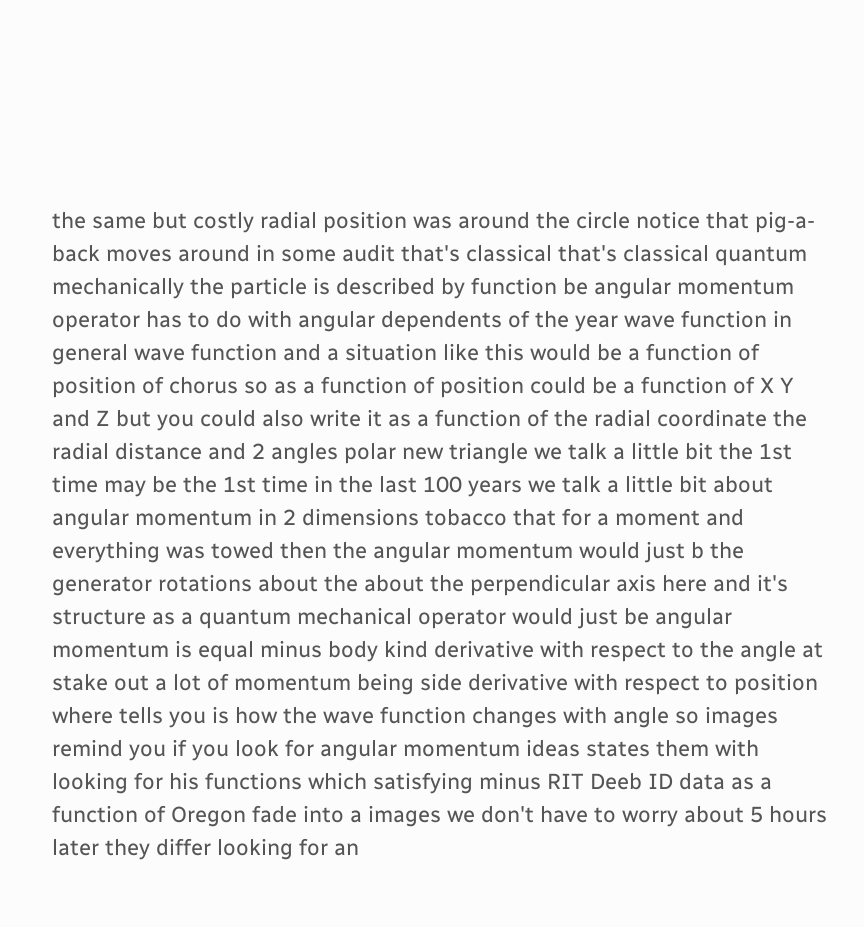the same but costly radial position was around the circle notice that pig-a-back moves around in some audit that's classical that's classical quantum mechanically the particle is described by function be angular momentum operator has to do with angular dependents of the year wave function in general wave function and a situation like this would be a function of position of chorus so as a function of position could be a function of X Y and Z but you could also write it as a function of the radial coordinate the radial distance and 2 angles polar new triangle we talk a little bit the 1st time may be the 1st time in the last 100 years we talk a little bit about angular momentum in 2 dimensions tobacco that for a moment and everything was towed then the angular momentum would just b the generator rotations about the about the perpendicular axis here and it's structure as a quantum mechanical operator would just be angular momentum is equal minus body kind derivative with respect to the angle at stake out a lot of momentum being side derivative with respect to position where tells you is how the wave function changes with angle so images remind you if you look for angular momentum ideas states them with looking for his functions which satisfying minus RIT Deeb ID data as a function of Oregon fade into a images we don't have to worry about 5 hours later they differ looking for an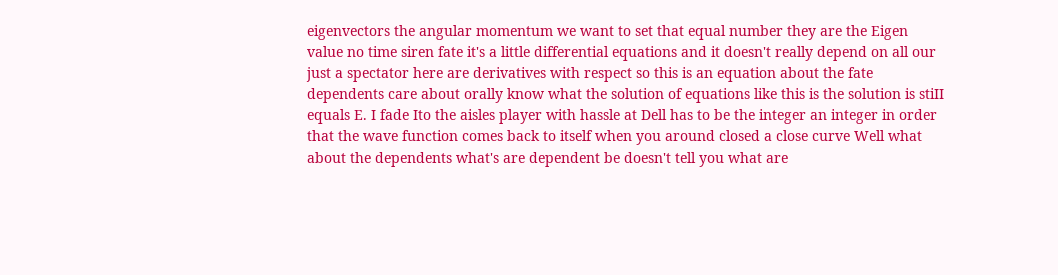eigenvectors the angular momentum we want to set that equal number they are the Eigen value no time siren fate it's a little differential equations and it doesn't really depend on all our just a spectator here are derivatives with respect so this is an equation about the fate dependents care about orally know what the solution of equations like this is the solution is stiII equals E. I fade Ito the aisles player with hassle at Dell has to be the integer an integer in order that the wave function comes back to itself when you around closed a close curve Well what about the dependents what's are dependent be doesn't tell you what are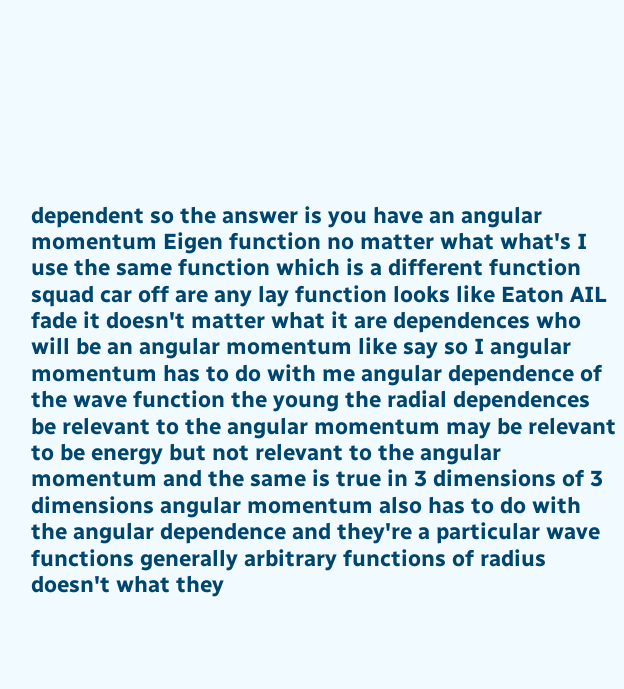dependent so the answer is you have an angular momentum Eigen function no matter what what's I use the same function which is a different function squad car off are any lay function looks like Eaton AIL fade it doesn't matter what it are dependences who will be an angular momentum like say so I angular momentum has to do with me angular dependence of the wave function the young the radial dependences be relevant to the angular momentum may be relevant to be energy but not relevant to the angular momentum and the same is true in 3 dimensions of 3 dimensions angular momentum also has to do with the angular dependence and they're a particular wave functions generally arbitrary functions of radius doesn't what they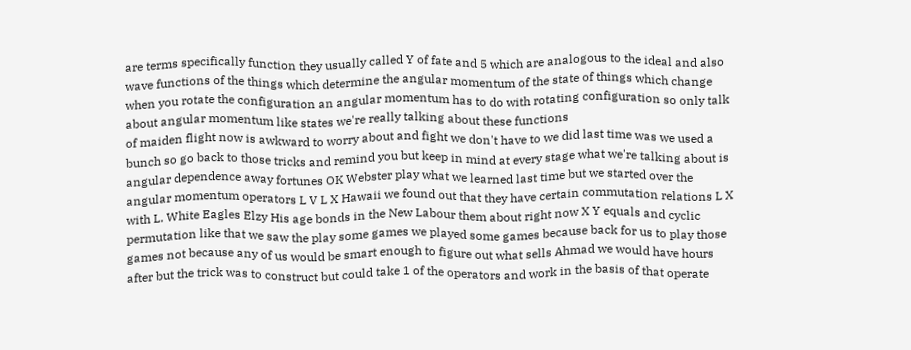are terms specifically function they usually called Y of fate and 5 which are analogous to the ideal and also wave functions of the things which determine the angular momentum of the state of things which change when you rotate the configuration an angular momentum has to do with rotating configuration so only talk about angular momentum like states we're really talking about these functions
of maiden flight now is awkward to worry about and fight we don't have to we did last time was we used a bunch so go back to those tricks and remind you but keep in mind at every stage what we're talking about is angular dependence away fortunes OK Webster play what we learned last time but we started over the angular momentum operators L V L X Hawaii we found out that they have certain commutation relations L X with L. White Eagles Elzy His age bonds in the New Labour them about right now X Y equals and cyclic permutation like that we saw the play some games we played some games because back for us to play those games not because any of us would be smart enough to figure out what sells Ahmad we would have hours after but the trick was to construct but could take 1 of the operators and work in the basis of that operate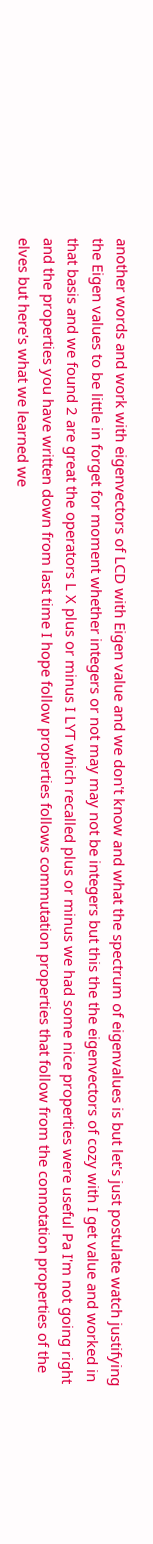another words and work with eigenvectors of LCD with Eigen value and we don't know and what the spectrum of eigenvalues is but let's just postulate watch justifying the Eigen values to be little in forget for moment whether integers or not may may not be integers but this the the eigenvectors of cozy with I get value and worked in that basis and we found 2 are great the operators L X plus or minus I LYT which recalled plus or minus we had some nice properties were useful Pa I'm not going right and the properties you have written down from last time I hope follow properties follows commutation properties that follow from the connotation properties of the elves but here's what we learned we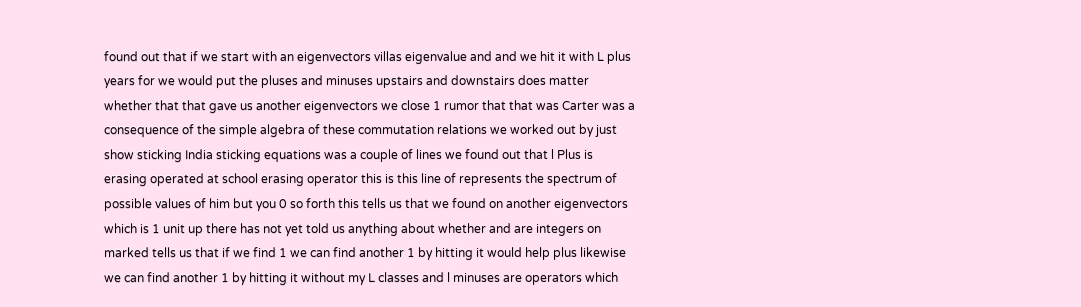found out that if we start with an eigenvectors villas eigenvalue and and we hit it with L plus years for we would put the pluses and minuses upstairs and downstairs does matter whether that that gave us another eigenvectors we close 1 rumor that that was Carter was a consequence of the simple algebra of these commutation relations we worked out by just show sticking India sticking equations was a couple of lines we found out that l Plus is erasing operated at school erasing operator this is this line of represents the spectrum of possible values of him but you 0 so forth this tells us that we found on another eigenvectors which is 1 unit up there has not yet told us anything about whether and are integers on marked tells us that if we find 1 we can find another 1 by hitting it would help plus likewise we can find another 1 by hitting it without my L classes and l minuses are operators which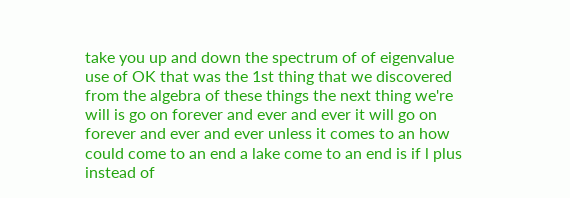take you up and down the spectrum of of eigenvalue use of OK that was the 1st thing that we discovered from the algebra of these things the next thing we're will is go on forever and ever and ever it will go on forever and ever and ever unless it comes to an how could come to an end a lake come to an end is if l plus instead of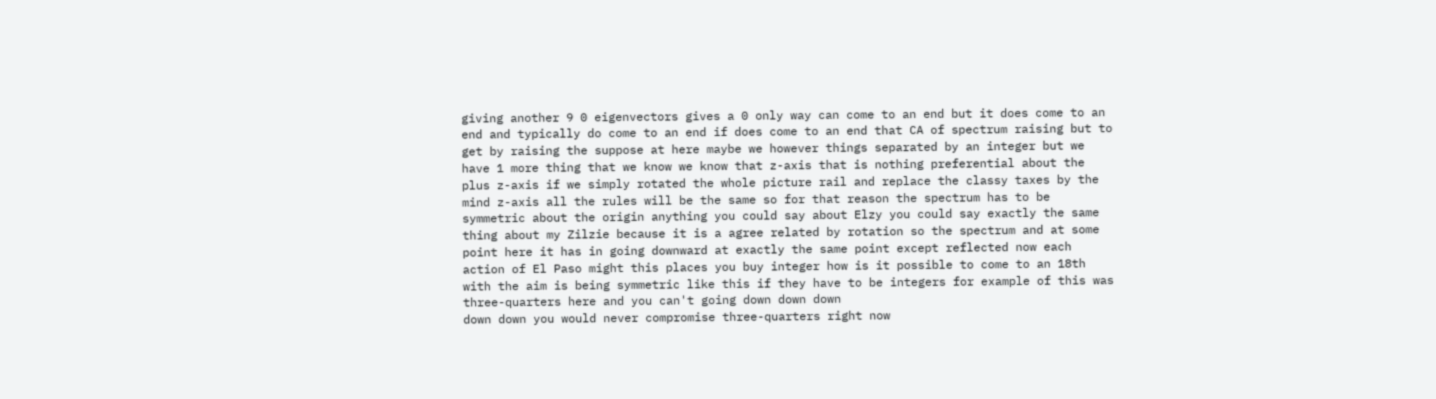giving another 9 0 eigenvectors gives a 0 only way can come to an end but it does come to an end and typically do come to an end if does come to an end that CA of spectrum raising but to get by raising the suppose at here maybe we however things separated by an integer but we have 1 more thing that we know we know that z-axis that is nothing preferential about the plus z-axis if we simply rotated the whole picture rail and replace the classy taxes by the mind z-axis all the rules will be the same so for that reason the spectrum has to be symmetric about the origin anything you could say about Elzy you could say exactly the same thing about my Zilzie because it is a agree related by rotation so the spectrum and at some point here it has in going downward at exactly the same point except reflected now each action of El Paso might this places you buy integer how is it possible to come to an 18th with the aim is being symmetric like this if they have to be integers for example of this was three-quarters here and you can't going down down down
down down you would never compromise three-quarters right now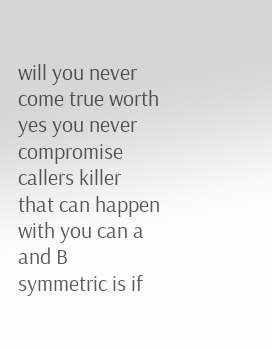will you never come true worth yes you never compromise callers killer that can happen with you can a and B symmetric is if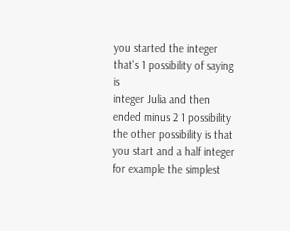you started the integer that's 1 possibility of saying is
integer Julia and then ended minus 2 1 possibility the other possibility is that you start and a half integer for example the simplest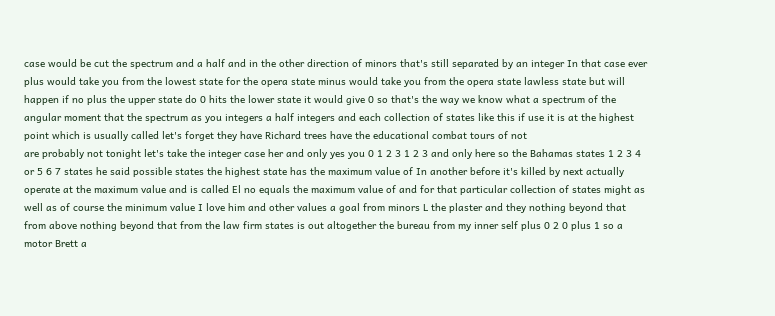case would be cut the spectrum and a half and in the other direction of minors that's still separated by an integer In that case ever plus would take you from the lowest state for the opera state minus would take you from the opera state lawless state but will happen if no plus the upper state do 0 hits the lower state it would give 0 so that's the way we know what a spectrum of the angular moment that the spectrum as you integers a half integers and each collection of states like this if use it is at the highest point which is usually called let's forget they have Richard trees have the educational combat tours of not
are probably not tonight let's take the integer case her and only yes you 0 1 2 3 1 2 3 and only here so the Bahamas states 1 2 3 4 or 5 6 7 states he said possible states the highest state has the maximum value of In another before it's killed by next actually operate at the maximum value and is called El no equals the maximum value of and for that particular collection of states might as well as of course the minimum value I love him and other values a goal from minors L the plaster and they nothing beyond that from above nothing beyond that from the law firm states is out altogether the bureau from my inner self plus 0 2 0 plus 1 so a motor Brett a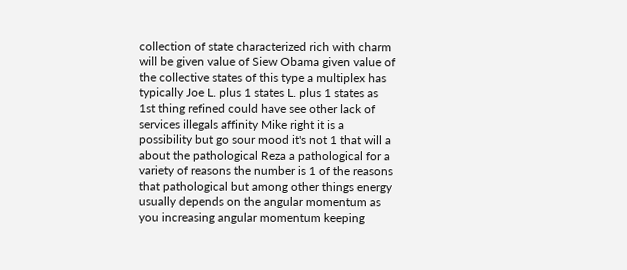collection of state characterized rich with charm will be given value of Siew Obama given value of the collective states of this type a multiplex has typically Joe L. plus 1 states L. plus 1 states as 1st thing refined could have see other lack of services illegals affinity Mike right it is a possibility but go sour mood it's not 1 that will a about the pathological Reza a pathological for a variety of reasons the number is 1 of the reasons that pathological but among other things energy usually depends on the angular momentum as you increasing angular momentum keeping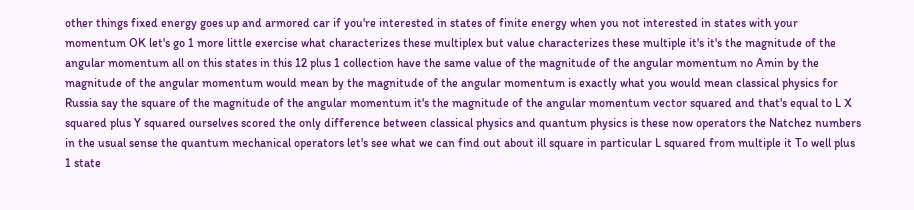other things fixed energy goes up and armored car if you're interested in states of finite energy when you not interested in states with your momentum OK let's go 1 more little exercise what characterizes these multiplex but value characterizes these multiple it's it's the magnitude of the angular momentum all on this states in this 12 plus 1 collection have the same value of the magnitude of the angular momentum no Amin by the magnitude of the angular momentum would mean by the magnitude of the angular momentum is exactly what you would mean classical physics for Russia say the square of the magnitude of the angular momentum it's the magnitude of the angular momentum vector squared and that's equal to L X squared plus Y squared ourselves scored the only difference between classical physics and quantum physics is these now operators the Natchez numbers in the usual sense the quantum mechanical operators let's see what we can find out about ill square in particular L squared from multiple it To well plus 1 state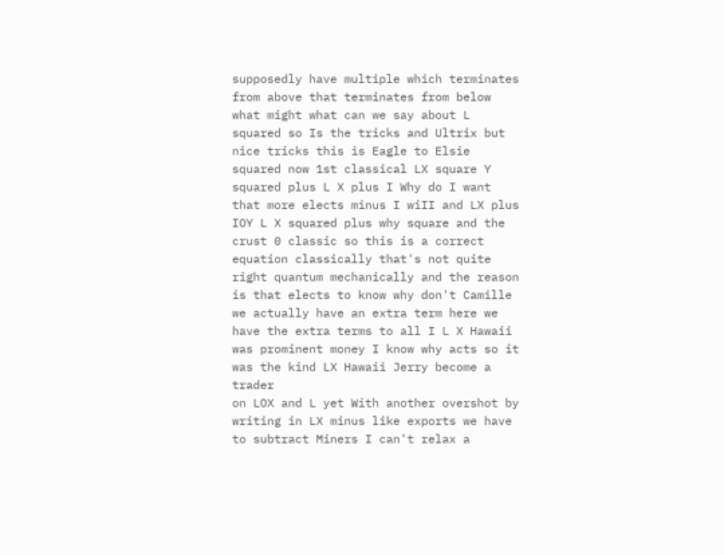supposedly have multiple which terminates from above that terminates from below what might what can we say about L squared so Is the tricks and Ultrix but nice tricks this is Eagle to Elsie squared now 1st classical LX square Y squared plus L X plus I Why do I want that more elects minus I wiII and LX plus IOY L X squared plus why square and the crust 0 classic so this is a correct equation classically that's not quite right quantum mechanically and the reason is that elects to know why don't Camille we actually have an extra term here we have the extra terms to all I L X Hawaii was prominent money I know why acts so it was the kind LX Hawaii Jerry become a trader
on LOX and L yet With another overshot by writing in LX minus like exports we have to subtract Miners I can't relax a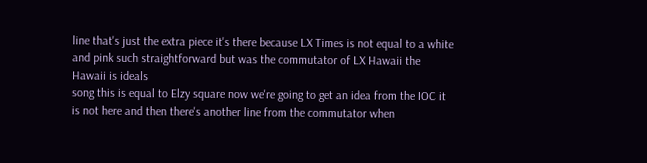line that's just the extra piece it's there because LX Times is not equal to a white and pink such straightforward but was the commutator of LX Hawaii the Hawaii is ideals
song this is equal to Elzy square now we're going to get an idea from the IOC it is not here and then there's another line from the commutator when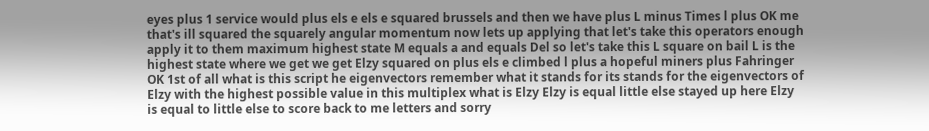eyes plus 1 service would plus els e els e squared brussels and then we have plus L minus Times l plus OK me that's ill squared the squarely angular momentum now lets up applying that let's take this operators enough apply it to them maximum highest state M equals a and equals Del so let's take this L square on bail L is the highest state where we get we get Elzy squared on plus els e climbed l plus a hopeful miners plus Fahringer OK 1st of all what is this script he eigenvectors remember what it stands for its stands for the eigenvectors of Elzy with the highest possible value in this multiplex what is Elzy Elzy is equal little else stayed up here Elzy is equal to little else to score back to me letters and sorry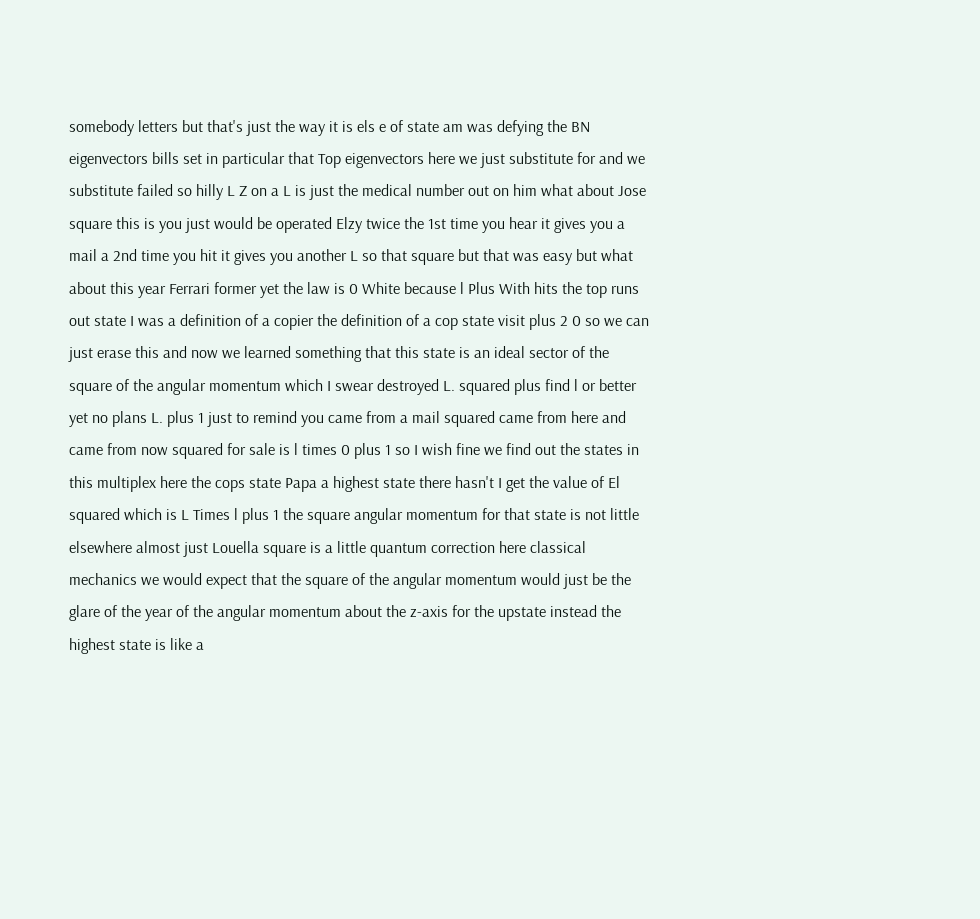somebody letters but that's just the way it is els e of state am was defying the BN eigenvectors bills set in particular that Top eigenvectors here we just substitute for and we substitute failed so hilly L Z on a L is just the medical number out on him what about Jose square this is you just would be operated Elzy twice the 1st time you hear it gives you a mail a 2nd time you hit it gives you another L so that square but that was easy but what about this year Ferrari former yet the law is 0 White because l Plus With hits the top runs out state I was a definition of a copier the definition of a cop state visit plus 2 0 so we can just erase this and now we learned something that this state is an ideal sector of the square of the angular momentum which I swear destroyed L. squared plus find l or better yet no plans L. plus 1 just to remind you came from a mail squared came from here and came from now squared for sale is l times 0 plus 1 so I wish fine we find out the states in this multiplex here the cops state Papa a highest state there hasn't I get the value of El squared which is L Times l plus 1 the square angular momentum for that state is not little elsewhere almost just Louella square is a little quantum correction here classical mechanics we would expect that the square of the angular momentum would just be the glare of the year of the angular momentum about the z-axis for the upstate instead the highest state is like a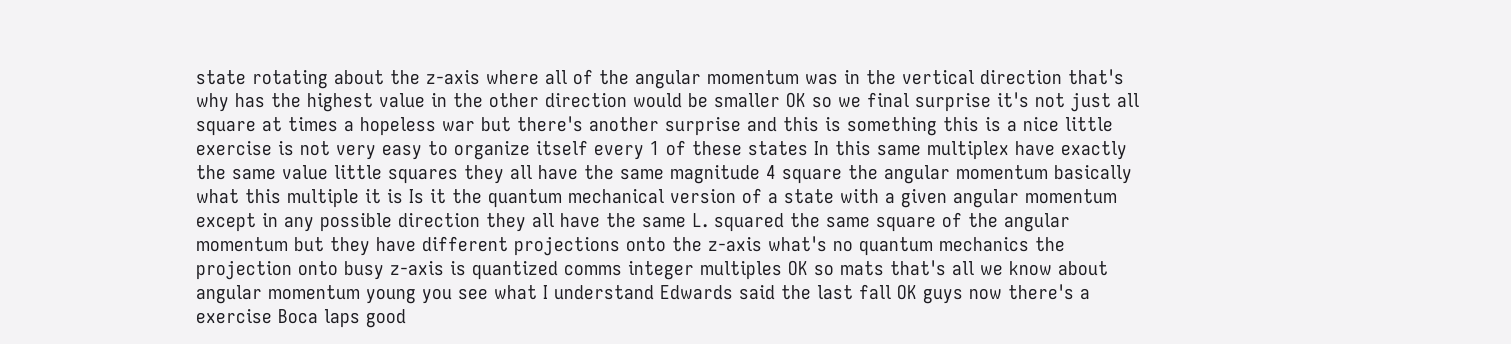state rotating about the z-axis where all of the angular momentum was in the vertical direction that's why has the highest value in the other direction would be smaller OK so we final surprise it's not just all square at times a hopeless war but there's another surprise and this is something this is a nice little exercise is not very easy to organize itself every 1 of these states In this same multiplex have exactly the same value little squares they all have the same magnitude 4 square the angular momentum basically what this multiple it is Is it the quantum mechanical version of a state with a given angular momentum except in any possible direction they all have the same L. squared the same square of the angular momentum but they have different projections onto the z-axis what's no quantum mechanics the projection onto busy z-axis is quantized comms integer multiples OK so mats that's all we know about angular momentum young you see what I understand Edwards said the last fall OK guys now there's a exercise Boca laps good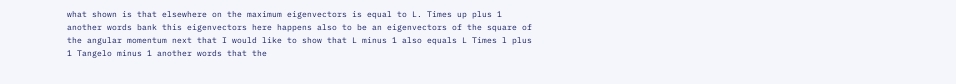what shown is that elsewhere on the maximum eigenvectors is equal to L. Times up plus 1 another words bank this eigenvectors here happens also to be an eigenvectors of the square of the angular momentum next that I would like to show that L minus 1 also equals L Times l plus 1 Tangelo minus 1 another words that the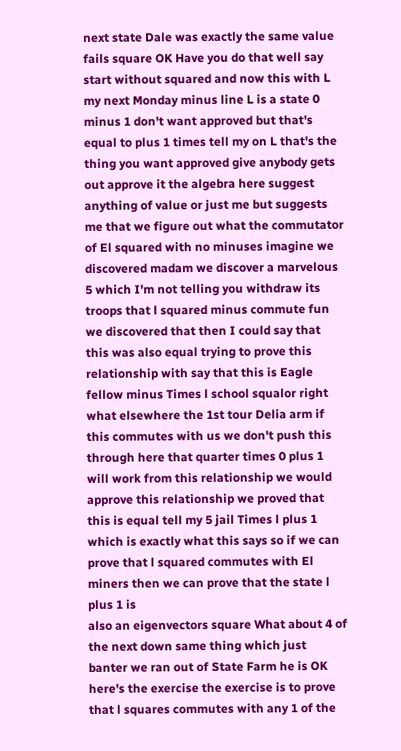next state Dale was exactly the same value fails square OK Have you do that well say start without squared and now this with L my next Monday minus line L is a state 0 minus 1 don't want approved but that's equal to plus 1 times tell my on L that's the thing you want approved give anybody gets out approve it the algebra here suggest anything of value or just me but suggests me that we figure out what the commutator of El squared with no minuses imagine we discovered madam we discover a marvelous 5 which I'm not telling you withdraw its troops that l squared minus commute fun we discovered that then I could say that this was also equal trying to prove this relationship with say that this is Eagle fellow minus Times l school squalor right what elsewhere the 1st tour Delia arm if this commutes with us we don't push this through here that quarter times 0 plus 1 will work from this relationship we would approve this relationship we proved that this is equal tell my 5 jail Times l plus 1 which is exactly what this says so if we can prove that l squared commutes with El miners then we can prove that the state l plus 1 is
also an eigenvectors square What about 4 of the next down same thing which just banter we ran out of State Farm he is OK here's the exercise the exercise is to prove that l squares commutes with any 1 of the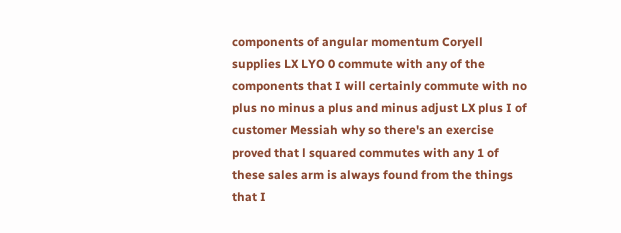components of angular momentum Coryell supplies LX LYO 0 commute with any of the components that I will certainly commute with no plus no minus a plus and minus adjust LX plus I of customer Messiah why so there's an exercise proved that l squared commutes with any 1 of these sales arm is always found from the things that I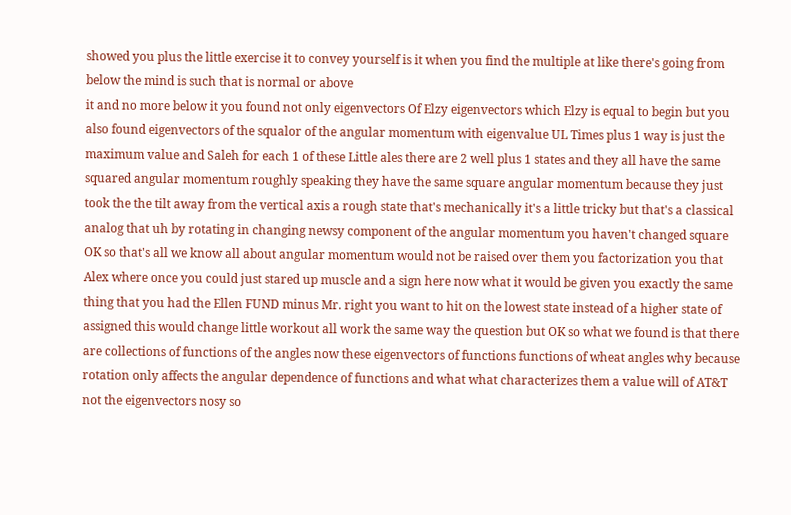showed you plus the little exercise it to convey yourself is it when you find the multiple at like there's going from below the mind is such that is normal or above
it and no more below it you found not only eigenvectors Of Elzy eigenvectors which Elzy is equal to begin but you also found eigenvectors of the squalor of the angular momentum with eigenvalue UL Times plus 1 way is just the maximum value and Saleh for each 1 of these Little ales there are 2 well plus 1 states and they all have the same squared angular momentum roughly speaking they have the same square angular momentum because they just took the the tilt away from the vertical axis a rough state that's mechanically it's a little tricky but that's a classical analog that uh by rotating in changing newsy component of the angular momentum you haven't changed square OK so that's all we know all about angular momentum would not be raised over them you factorization you that Alex where once you could just stared up muscle and a sign here now what it would be given you exactly the same thing that you had the Ellen FUND minus Mr. right you want to hit on the lowest state instead of a higher state of assigned this would change little workout all work the same way the question but OK so what we found is that there are collections of functions of the angles now these eigenvectors of functions functions of wheat angles why because rotation only affects the angular dependence of functions and what what characterizes them a value will of AT&T not the eigenvectors nosy so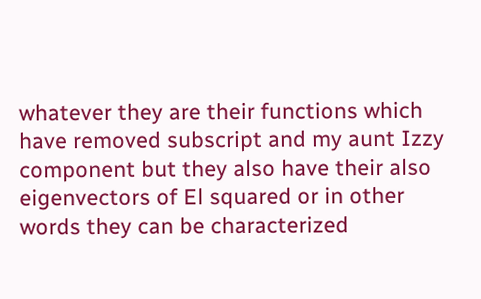whatever they are their functions which have removed subscript and my aunt Izzy component but they also have their also eigenvectors of El squared or in other words they can be characterized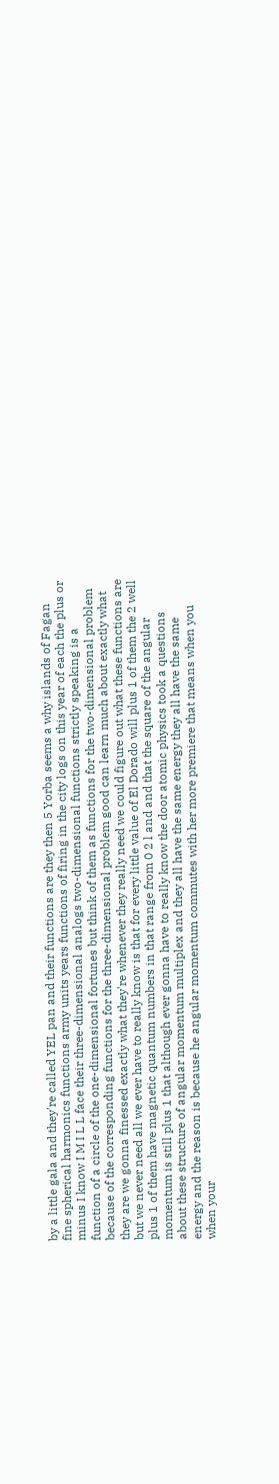by a little gala and they're called YEL pan and their functions are they then 5 Yorba seems a why islands of Fagan fine spherical harmonics functions army units years functions of firing in the city logs on this year of each the plus or minus I know I M I L L face their three-dimensional analogs two-dimensional functions strictly speaking is a function of a circle of the one-dimensional fortunes but think of them as functions for the two-dimensional problem because of the corresponding functions for the three-dimensional problem good can learn much about exactly what they are we gonna finessed exactly what they're whenever they really need we could figure out what these functions are but we never need all we ever have to really know is that for every little value of El Dorado will plus 1 of them the 2 well plus 1 of them have magnetic quantum numbers in that range from 0 2 l and and that the square of the angular momentum is still plus 1 that although ever gonna have to really know the door atomic physics took a questions about these structure of angular momentum multiplex and they all have the same energy they all have the same energy and the reason is because he angular momentum commutes with her more premiere that means when you when your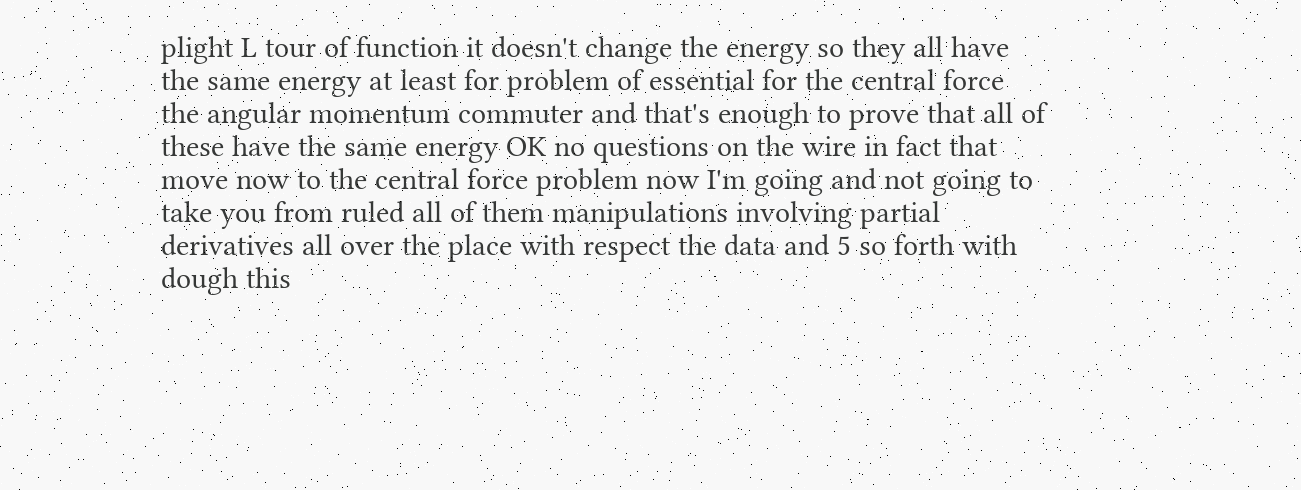plight L tour of function it doesn't change the energy so they all have the same energy at least for problem of essential for the central force the angular momentum commuter and that's enough to prove that all of these have the same energy OK no questions on the wire in fact that move now to the central force problem now I'm going and not going to take you from ruled all of them manipulations involving partial derivatives all over the place with respect the data and 5 so forth with dough this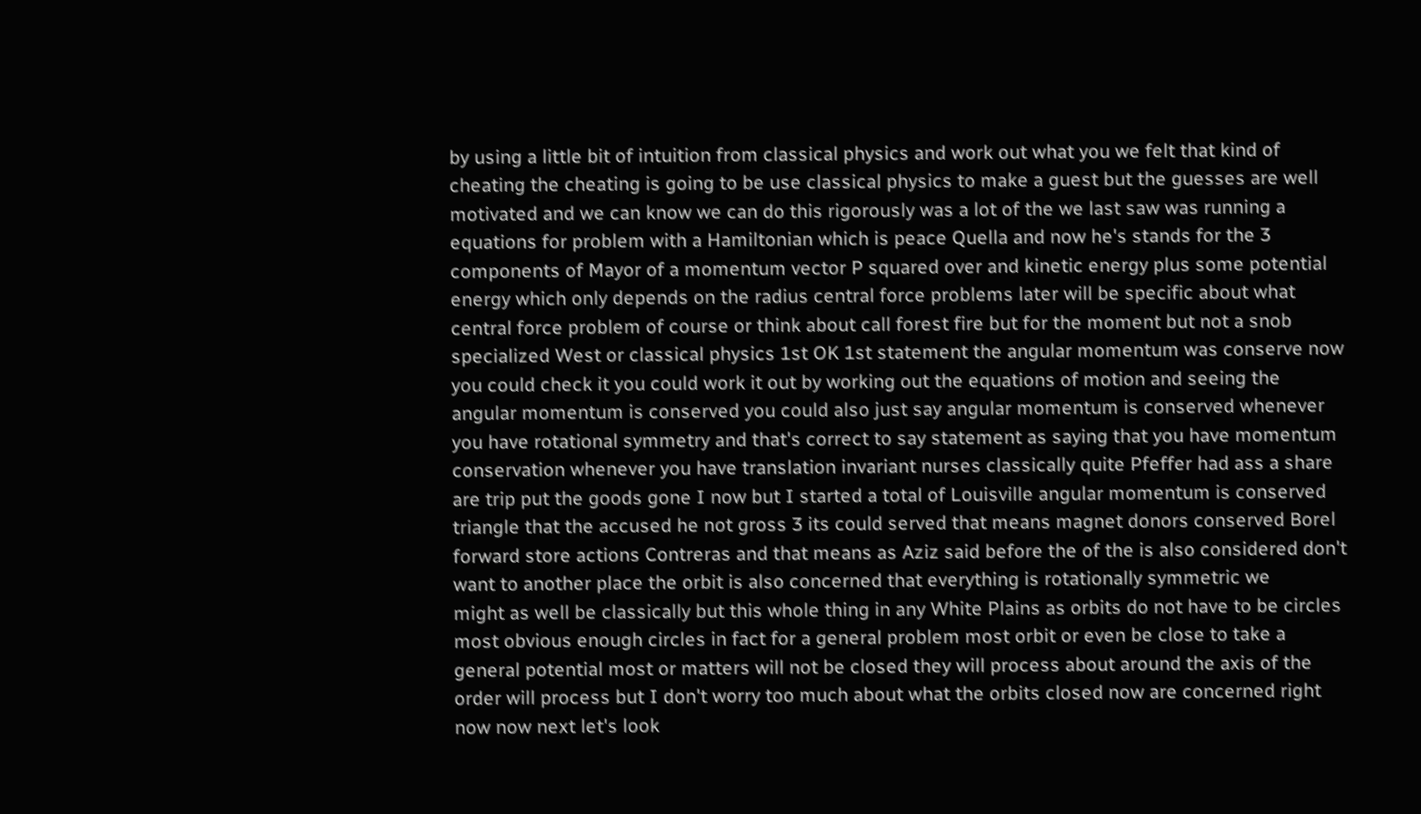by using a little bit of intuition from classical physics and work out what you we felt that kind of cheating the cheating is going to be use classical physics to make a guest but the guesses are well motivated and we can know we can do this rigorously was a lot of the we last saw was running a equations for problem with a Hamiltonian which is peace Quella and now he's stands for the 3 components of Mayor of a momentum vector P squared over and kinetic energy plus some potential energy which only depends on the radius central force problems later will be specific about what central force problem of course or think about call forest fire but for the moment but not a snob specialized West or classical physics 1st OK 1st statement the angular momentum was conserve now you could check it you could work it out by working out the equations of motion and seeing the angular momentum is conserved you could also just say angular momentum is conserved whenever you have rotational symmetry and that's correct to say statement as saying that you have momentum conservation whenever you have translation invariant nurses classically quite Pfeffer had ass a share are trip put the goods gone I now but I started a total of Louisville angular momentum is conserved triangle that the accused he not gross 3 its could served that means magnet donors conserved Borel forward store actions Contreras and that means as Aziz said before the of the is also considered don't want to another place the orbit is also concerned that everything is rotationally symmetric we
might as well be classically but this whole thing in any White Plains as orbits do not have to be circles most obvious enough circles in fact for a general problem most orbit or even be close to take a general potential most or matters will not be closed they will process about around the axis of the order will process but I don't worry too much about what the orbits closed now are concerned right now now next let's look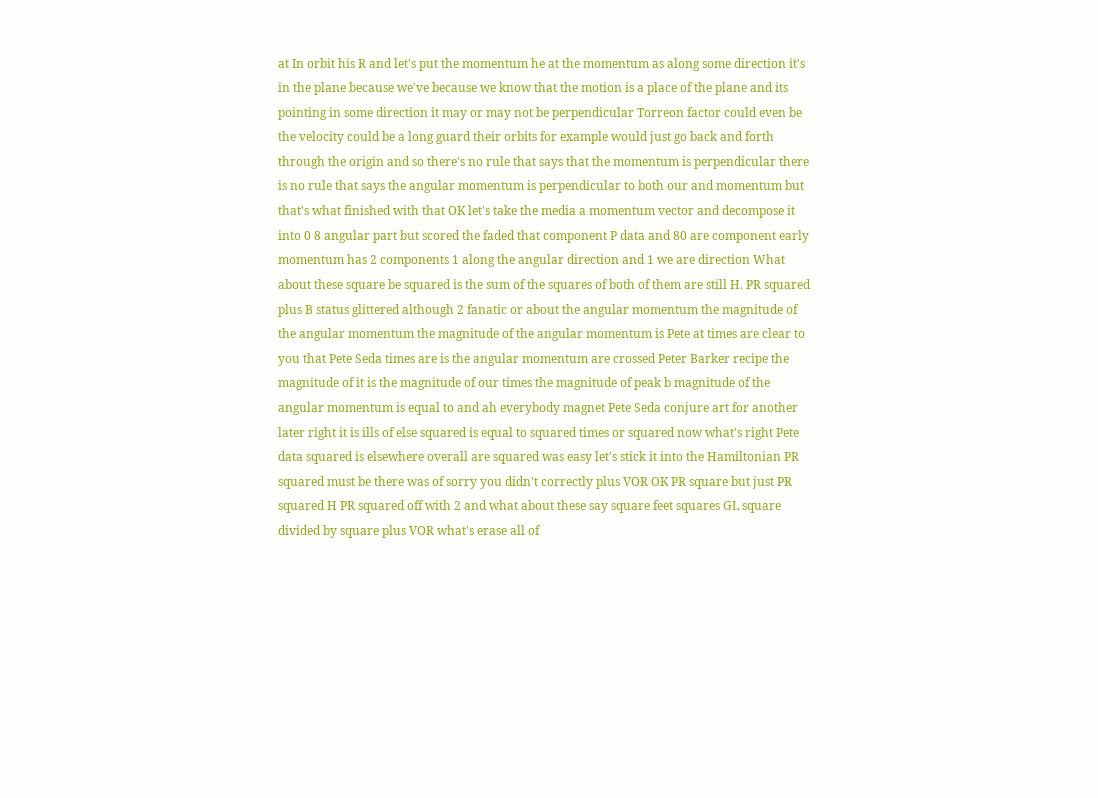at In orbit his R and let's put the momentum he at the momentum as along some direction it's in the plane because we've because we know that the motion is a place of the plane and its pointing in some direction it may or may not be perpendicular Torreon factor could even be the velocity could be a long guard their orbits for example would just go back and forth through the origin and so there's no rule that says that the momentum is perpendicular there is no rule that says the angular momentum is perpendicular to both our and momentum but that's what finished with that OK let's take the media a momentum vector and decompose it into 0 8 angular part but scored the faded that component P data and 80 are component early momentum has 2 components 1 along the angular direction and 1 we are direction What about these square be squared is the sum of the squares of both of them are still H. PR squared plus B status glittered although 2 fanatic or about the angular momentum the magnitude of the angular momentum the magnitude of the angular momentum is Pete at times are clear to you that Pete Seda times are is the angular momentum are crossed Peter Barker recipe the magnitude of it is the magnitude of our times the magnitude of peak b magnitude of the angular momentum is equal to and ah everybody magnet Pete Seda conjure art for another later right it is ills of else squared is equal to squared times or squared now what's right Pete data squared is elsewhere overall are squared was easy let's stick it into the Hamiltonian PR squared must be there was of sorry you didn't correctly plus VOR OK PR square but just PR squared H PR squared off with 2 and what about these say square feet squares GL square divided by square plus VOR what's erase all of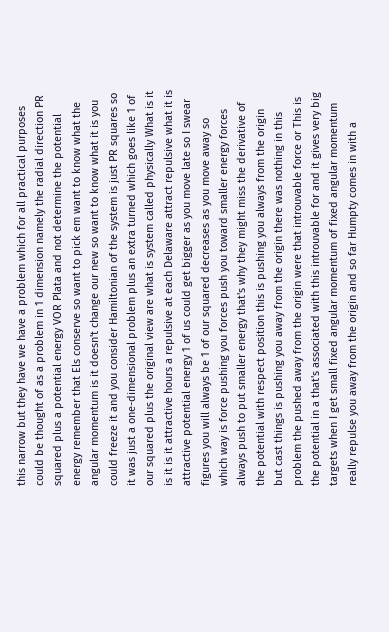this narrow but they have we have a problem which for all practical purposes could be thought of as a problem in 1 dimension namely the radial direction PR squared plus a potential energy VOR Plata and not determine the potential energy remember that Els conserve so want to pick em want to know what the angular momentum is it doesn't change our new so want to know what it is you could freeze it and you consider Hamiltonian of the system is just PR squares so it was just a one-dimensional problem plus an extra turned which goes like 1 of our squared plus the original view are what is system called physically What is it is it is it attractive hours a repulsive at each Delaware attract repulsive what it is attractive potential energy 1 of us could get bigger as you move late so I swear figures you will always be 1 of our squared decreases as you move away so which way is force pushing you forces push you toward smaller energy forces always push to put smaller energy that's why they might miss the derivative of the potential with respect position this is pushing you always from the origin but cast things is pushing you away from the origin there was nothing in this problem the pushed away from the origin were that introuvable force or This is the potential in a that's associated with this introuvable for and it gives very big targets when I get small fixed angular momentum of fixed angular momentum really repulse you away from the origin and so far Humpty comes in with a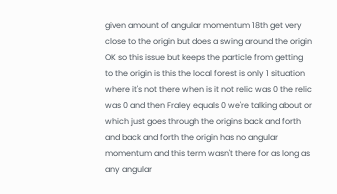given amount of angular momentum 18th get very close to the origin but does a swing around the origin OK so this issue but keeps the particle from getting to the origin is this the local forest is only 1 situation where it's not there when is it not relic was 0 the relic was 0 and then Fraley equals 0 we're talking about or which just goes through the origins back and forth and back and forth the origin has no angular momentum and this term wasn't there for as long as any angular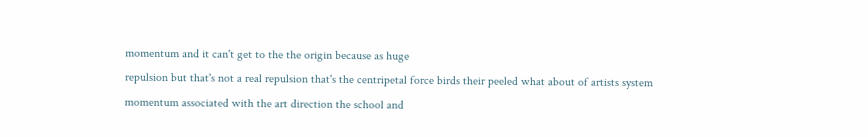momentum and it can't get to the the origin because as huge
repulsion but that's not a real repulsion that's the centripetal force birds their peeled what about of artists system momentum associated with the art direction the school and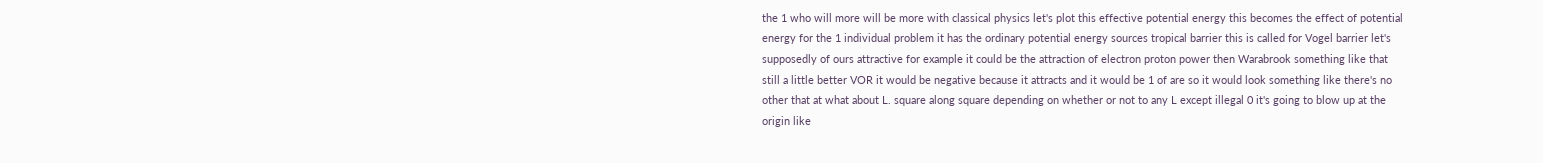the 1 who will more will be more with classical physics let's plot this effective potential energy this becomes the effect of potential energy for the 1 individual problem it has the ordinary potential energy sources tropical barrier this is called for Vogel barrier let's supposedly of ours attractive for example it could be the attraction of electron proton power then Warabrook something like that still a little better VOR it would be negative because it attracts and it would be 1 of are so it would look something like there's no other that at what about L. square along square depending on whether or not to any L except illegal 0 it's going to blow up at the origin like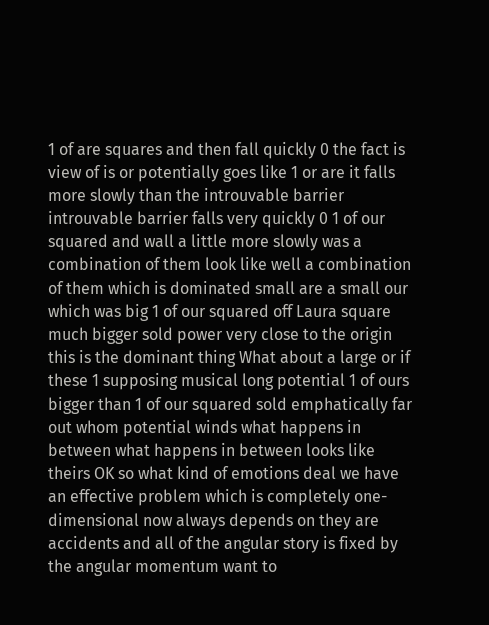1 of are squares and then fall quickly 0 the fact is view of is or potentially goes like 1 or are it falls more slowly than the introuvable barrier introuvable barrier falls very quickly 0 1 of our squared and wall a little more slowly was a combination of them look like well a combination of them which is dominated small are a small our which was big 1 of our squared off Laura square much bigger sold power very close to the origin this is the dominant thing What about a large or if these 1 supposing musical long potential 1 of ours bigger than 1 of our squared sold emphatically far out whom potential winds what happens in between what happens in between looks like theirs OK so what kind of emotions deal we have an effective problem which is completely one-dimensional now always depends on they are accidents and all of the angular story is fixed by the angular momentum want to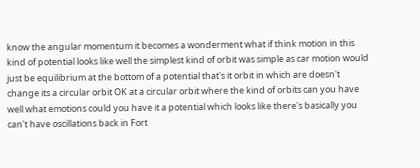know the angular momentum it becomes a wonderment what if think motion in this kind of potential looks like well the simplest kind of orbit was simple as car motion would just be equilibrium at the bottom of a potential that's it orbit in which are doesn't change its a circular orbit OK at a circular orbit where the kind of orbits can you have well what emotions could you have it a potential which looks like there's basically you can't have oscillations back in Fort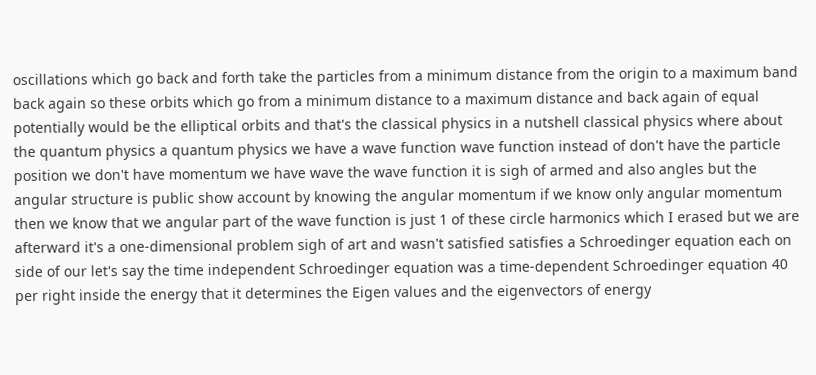oscillations which go back and forth take the particles from a minimum distance from the origin to a maximum band back again so these orbits which go from a minimum distance to a maximum distance and back again of equal potentially would be the elliptical orbits and that's the classical physics in a nutshell classical physics where about the quantum physics a quantum physics we have a wave function wave function instead of don't have the particle position we don't have momentum we have wave the wave function it is sigh of armed and also angles but the angular structure is public show account by knowing the angular momentum if we know only angular momentum then we know that we angular part of the wave function is just 1 of these circle harmonics which I erased but we are afterward it's a one-dimensional problem sigh of art and wasn't satisfied satisfies a Schroedinger equation each on side of our let's say the time independent Schroedinger equation was a time-dependent Schroedinger equation 40 per right inside the energy that it determines the Eigen values and the eigenvectors of energy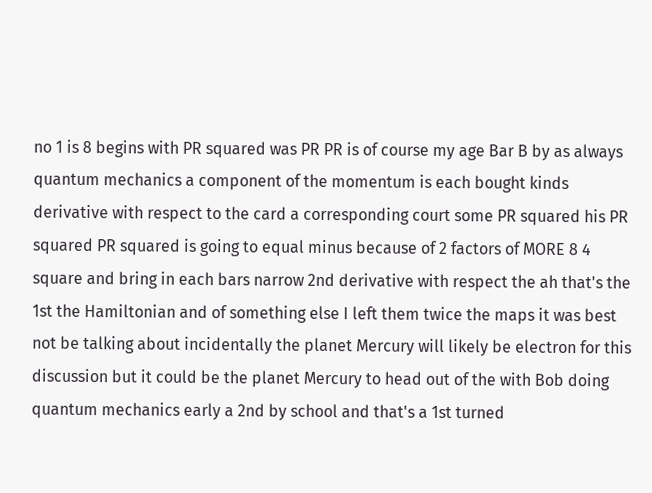no 1 is 8 begins with PR squared was PR PR is of course my age Bar B by as always quantum mechanics a component of the momentum is each bought kinds derivative with respect to the card a corresponding court some PR squared his PR squared PR squared is going to equal minus because of 2 factors of MORE 8 4 square and bring in each bars narrow 2nd derivative with respect the ah that's the 1st the Hamiltonian and of something else I left them twice the maps it was best not be talking about incidentally the planet Mercury will likely be electron for this discussion but it could be the planet Mercury to head out of the with Bob doing quantum mechanics early a 2nd by school and that's a 1st turned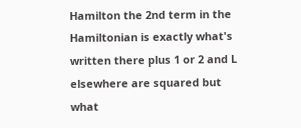Hamilton the 2nd term in the Hamiltonian is exactly what's written there plus 1 or 2 and L elsewhere are squared but what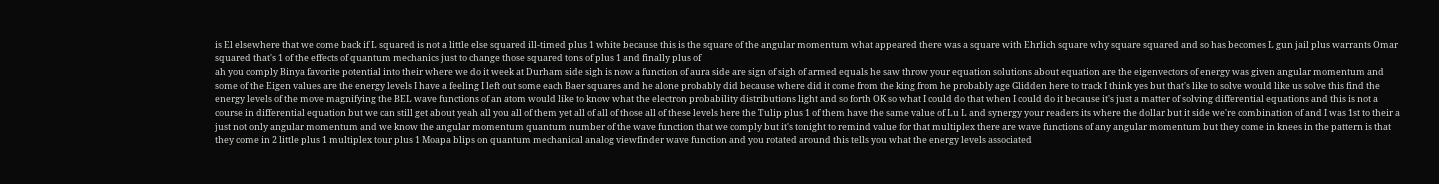is El elsewhere that we come back if L squared is not a little else squared ill-timed plus 1 white because this is the square of the angular momentum what appeared there was a square with Ehrlich square why square squared and so has becomes L gun jail plus warrants Omar squared that's 1 of the effects of quantum mechanics just to change those squared tons of plus 1 and finally plus of
ah you comply Binya favorite potential into their where we do it week at Durham side sigh is now a function of aura side are sign of sigh of armed equals he saw throw your equation solutions about equation are the eigenvectors of energy was given angular momentum and some of the Eigen values are the energy levels I have a feeling I left out some each Baer squares and he alone probably did because where did it come from the king from he probably age Glidden here to track I think yes but that's like to solve would like us solve this find the energy levels of the move magnifying the BEL wave functions of an atom would like to know what the electron probability distributions light and so forth OK so what I could do that when I could do it because it's just a matter of solving differential equations and this is not a course in differential equation but we can still get about yeah all you all of them yet all of all of those all of these levels here the Tulip plus 1 of them have the same value of Lu L and synergy your readers its where the dollar but it side we're combination of and I was 1st to their a just not only angular momentum and we know the angular momentum quantum number of the wave function that we comply but it's tonight to remind value for that multiplex there are wave functions of any angular momentum but they come in knees in the pattern is that they come in 2 little plus 1 multiplex tour plus 1 Moapa blips on quantum mechanical analog viewfinder wave function and you rotated around this tells you what the energy levels associated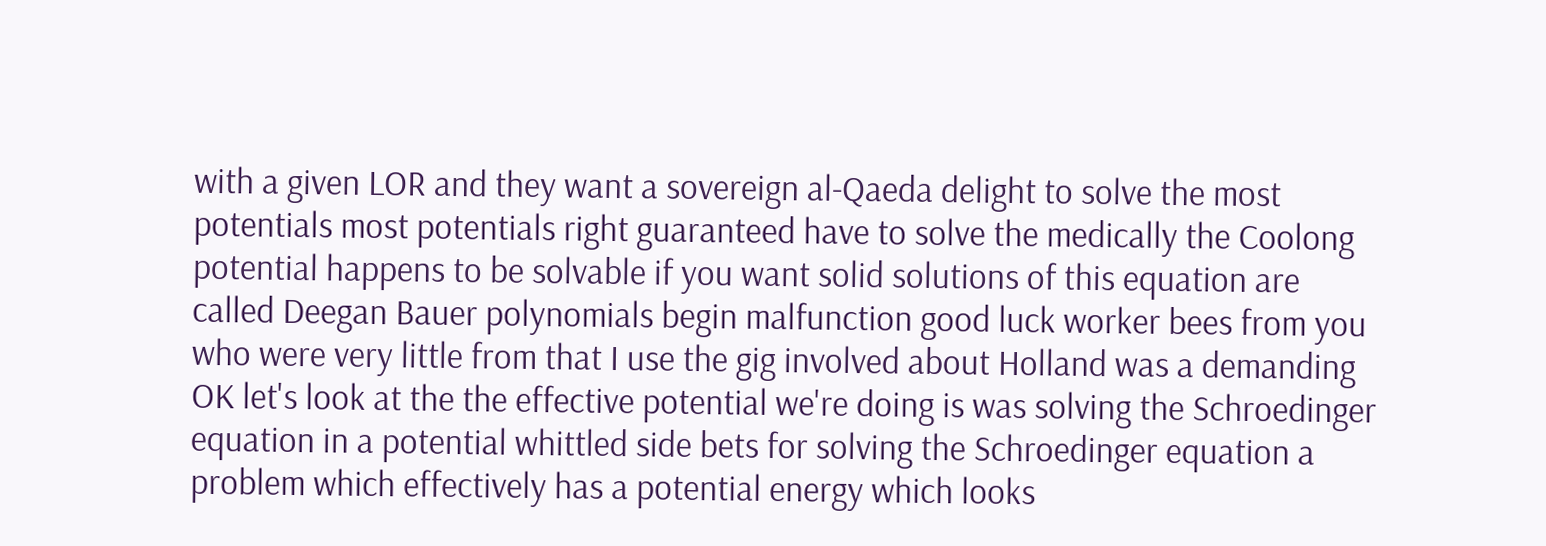with a given LOR and they want a sovereign al-Qaeda delight to solve the most potentials most potentials right guaranteed have to solve the medically the Coolong potential happens to be solvable if you want solid solutions of this equation are called Deegan Bauer polynomials begin malfunction good luck worker bees from you who were very little from that I use the gig involved about Holland was a demanding OK let's look at the the effective potential we're doing is was solving the Schroedinger equation in a potential whittled side bets for solving the Schroedinger equation a problem which effectively has a potential energy which looks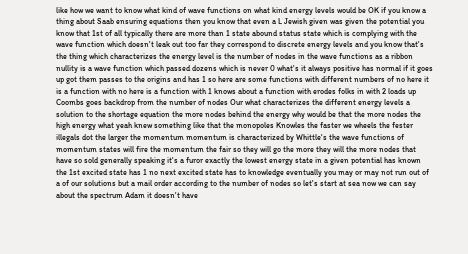like how we want to know what kind of wave functions on what kind energy levels would be OK if you know a thing about Saab ensuring equations then you know that even a L Jewish given was given the potential you know that 1st of all typically there are more than 1 state abound status state which is complying with the wave function which doesn't leak out too far they correspond to discrete energy levels and you know that's the thing which characterizes the energy level is the number of nodes in the wave functions as a ribbon nullity is a wave function which passed dozens which is never 0 what's it always positive has normal if it goes up got them passes to the origins and has 1 so here are some functions with different numbers of no here it is a function with no here is a function with 1 knows about a function with erodes folks in with 2 loads up Coombs goes backdrop from the number of nodes Our what characterizes the different energy levels a solution to the shortage equation the more nodes behind the energy why would be that the more nodes the high energy what yeah knew something like that the monopoles Knowles the faster we wheels the fester illegals dot the larger the momentum momentum is characterized by Whittle's the wave functions of momentum states will fire the momentum the fair so they will go the more they will the more nodes that have so sold generally speaking it's a furor exactly the lowest energy state in a given potential has known the 1st excited state has 1 no next excited state has to knowledge eventually you may or may not run out of a of our solutions but a mail order according to the number of nodes so let's start at sea now we can say about the spectrum Adam it doesn't have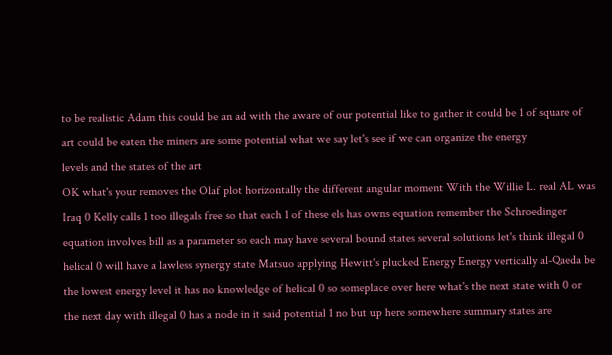to be realistic Adam this could be an ad with the aware of our potential like to gather it could be 1 of square of art could be eaten the miners are some potential what we say let's see if we can organize the energy
levels and the states of the art
OK what's your removes the Olaf plot horizontally the different angular moment With the Willie L. real AL was Iraq 0 Kelly calls 1 too illegals free so that each 1 of these els has owns equation remember the Schroedinger equation involves bill as a parameter so each may have several bound states several solutions let's think illegal 0 helical 0 will have a lawless synergy state Matsuo applying Hewitt's plucked Energy Energy vertically al-Qaeda be the lowest energy level it has no knowledge of helical 0 so someplace over here what's the next state with 0 or the next day with illegal 0 has a node in it said potential 1 no but up here somewhere summary states are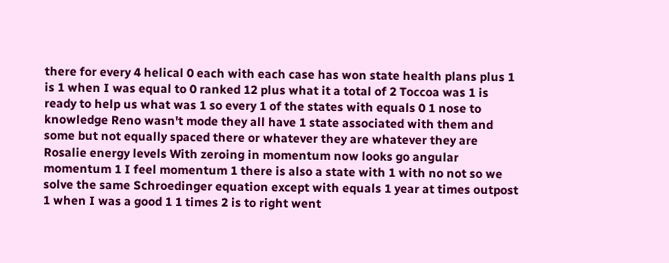there for every 4 helical 0 each with each case has won state health plans plus 1 is 1 when I was equal to 0 ranked 12 plus what it a total of 2 Toccoa was 1 is ready to help us what was 1 so every 1 of the states with equals 0 1 nose to knowledge Reno wasn't mode they all have 1 state associated with them and some but not equally spaced there or whatever they are whatever they are Rosalie energy levels With zeroing in momentum now looks go angular momentum 1 I feel momentum 1 there is also a state with 1 with no not so we solve the same Schroedinger equation except with equals 1 year at times outpost 1 when I was a good 1 1 times 2 is to right went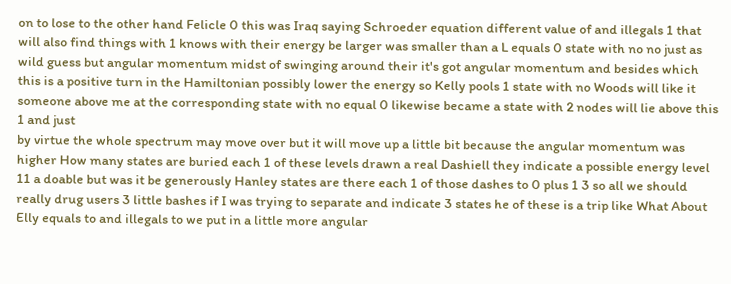on to lose to the other hand Felicle 0 this was Iraq saying Schroeder equation different value of and illegals 1 that will also find things with 1 knows with their energy be larger was smaller than a L equals 0 state with no no just as wild guess but angular momentum midst of swinging around their it's got angular momentum and besides which this is a positive turn in the Hamiltonian possibly lower the energy so Kelly pools 1 state with no Woods will like it someone above me at the corresponding state with no equal 0 likewise became a state with 2 nodes will lie above this 1 and just
by virtue the whole spectrum may move over but it will move up a little bit because the angular momentum was higher How many states are buried each 1 of these levels drawn a real Dashiell they indicate a possible energy level 11 a doable but was it be generously Hanley states are there each 1 of those dashes to 0 plus 1 3 so all we should really drug users 3 little bashes if I was trying to separate and indicate 3 states he of these is a trip like What About Elly equals to and illegals to we put in a little more angular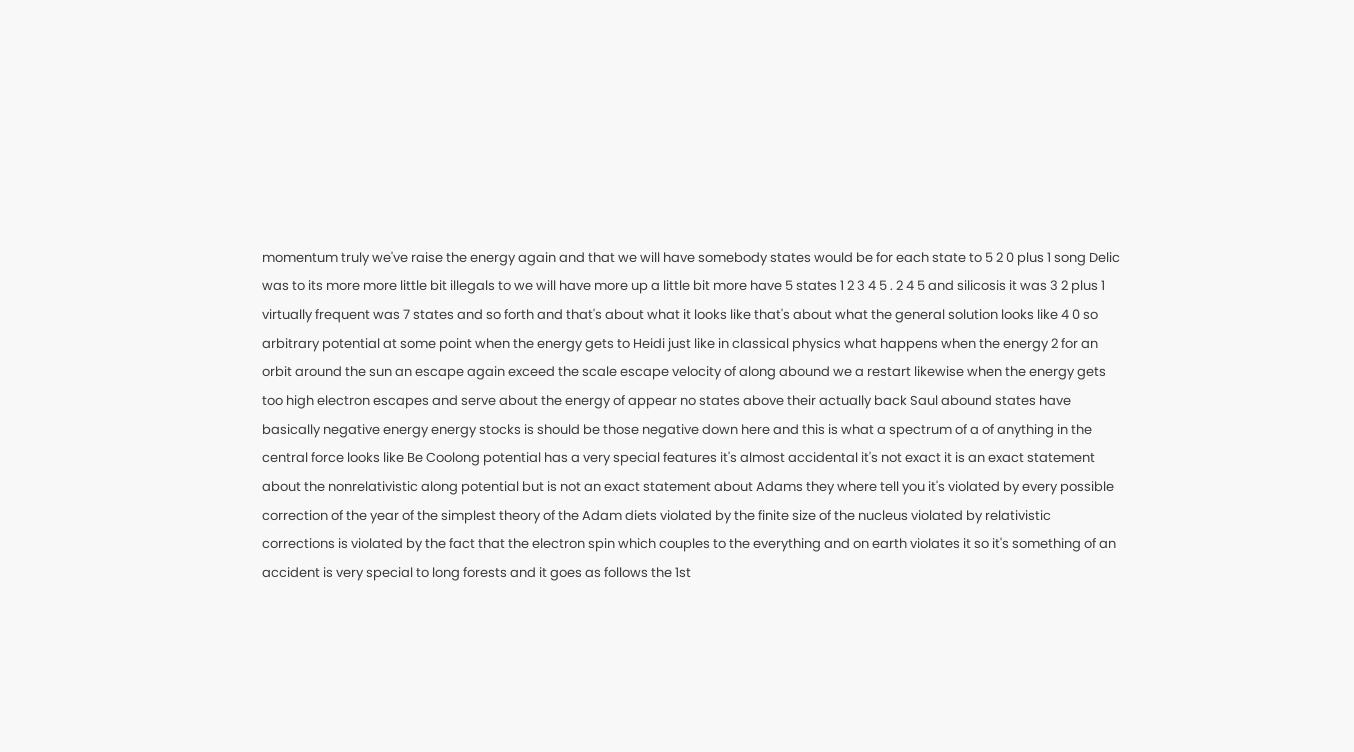momentum truly we've raise the energy again and that we will have somebody states would be for each state to 5 2 0 plus 1 song Delic was to its more more little bit illegals to we will have more up a little bit more have 5 states 1 2 3 4 5 . 2 4 5 and silicosis it was 3 2 plus 1 virtually frequent was 7 states and so forth and that's about what it looks like that's about what the general solution looks like 4 0 so arbitrary potential at some point when the energy gets to Heidi just like in classical physics what happens when the energy 2 for an orbit around the sun an escape again exceed the scale escape velocity of along abound we a restart likewise when the energy gets too high electron escapes and serve about the energy of appear no states above their actually back Saul abound states have basically negative energy energy stocks is should be those negative down here and this is what a spectrum of a of anything in the central force looks like Be Coolong potential has a very special features it's almost accidental it's not exact it is an exact statement about the nonrelativistic along potential but is not an exact statement about Adams they where tell you it's violated by every possible correction of the year of the simplest theory of the Adam diets violated by the finite size of the nucleus violated by relativistic corrections is violated by the fact that the electron spin which couples to the everything and on earth violates it so it's something of an accident is very special to long forests and it goes as follows the 1st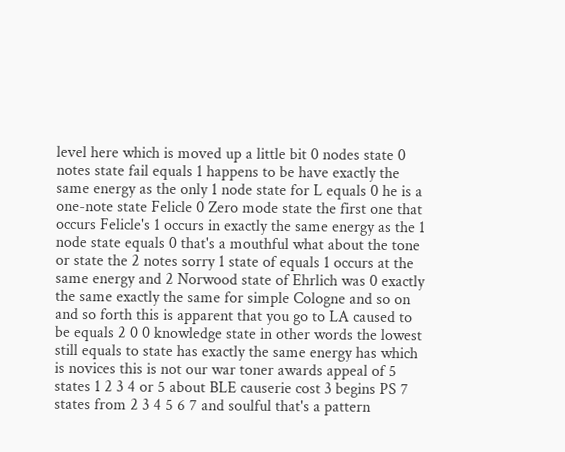level here which is moved up a little bit 0 nodes state 0 notes state fail equals 1 happens to be have exactly the same energy as the only 1 node state for L equals 0 he is a one-note state Felicle 0 Zero mode state the first one that occurs Felicle's 1 occurs in exactly the same energy as the 1 node state equals 0 that's a mouthful what about the tone or state the 2 notes sorry 1 state of equals 1 occurs at the same energy and 2 Norwood state of Ehrlich was 0 exactly the same exactly the same for simple Cologne and so on and so forth this is apparent that you go to LA caused to be equals 2 0 0 knowledge state in other words the lowest still equals to state has exactly the same energy has which is novices this is not our war toner awards appeal of 5 states 1 2 3 4 or 5 about BLE causerie cost 3 begins PS 7 states from 2 3 4 5 6 7 and soulful that's a pattern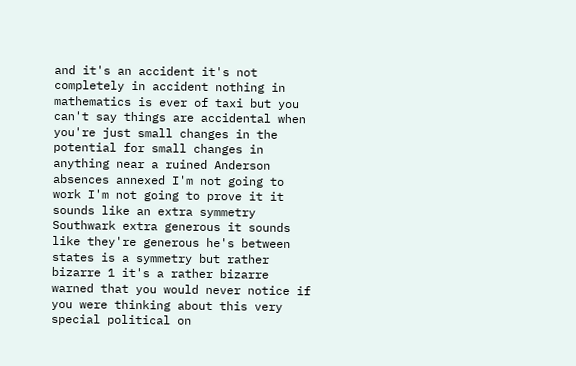and it's an accident it's not completely in accident nothing in mathematics is ever of taxi but you can't say things are accidental when you're just small changes in the potential for small changes in anything near a ruined Anderson absences annexed I'm not going to work I'm not going to prove it it sounds like an extra symmetry Southwark extra generous it sounds like they're generous he's between states is a symmetry but rather bizarre 1 it's a rather bizarre warned that you would never notice if you were thinking about this very special political on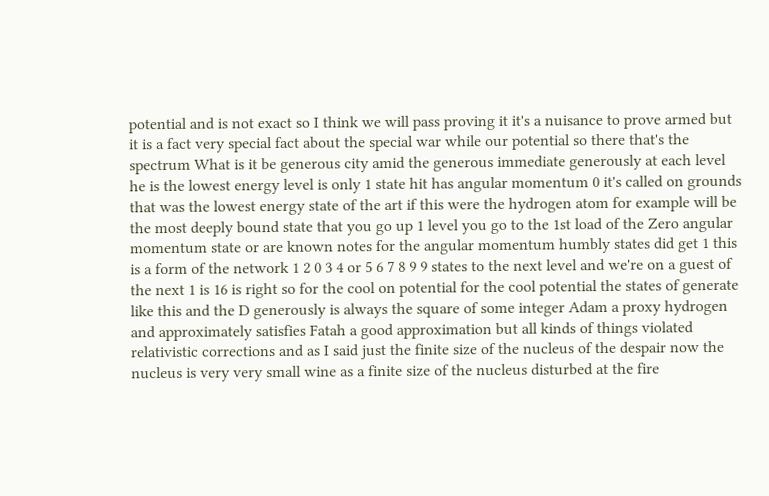potential and is not exact so I think we will pass proving it it's a nuisance to prove armed but it is a fact very special fact about the special war while our potential so there that's the spectrum What is it be generous city amid the generous immediate generously at each level he is the lowest energy level is only 1 state hit has angular momentum 0 it's called on grounds that was the lowest energy state of the art if this were the hydrogen atom for example will be the most deeply bound state that you go up 1 level you go to the 1st load of the Zero angular momentum state or are known notes for the angular momentum humbly states did get 1 this is a form of the network 1 2 0 3 4 or 5 6 7 8 9 9 states to the next level and we're on a guest of the next 1 is 16 is right so for the cool on potential for the cool potential the states of generate like this and the D generously is always the square of some integer Adam a proxy hydrogen and approximately satisfies Fatah a good approximation but all kinds of things violated relativistic corrections and as I said just the finite size of the nucleus of the despair now the nucleus is very very small wine as a finite size of the nucleus disturbed at the fire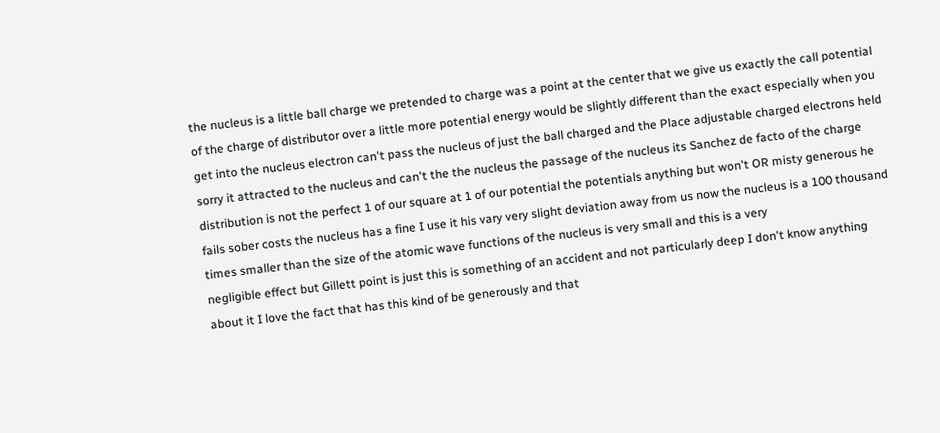the nucleus is a little ball charge we pretended to charge was a point at the center that we give us exactly the call potential of the charge of distributor over a little more potential energy would be slightly different than the exact especially when you get into the nucleus electron can't pass the nucleus of just the ball charged and the Place adjustable charged electrons held sorry it attracted to the nucleus and can't the the nucleus the passage of the nucleus its Sanchez de facto of the charge distribution is not the perfect 1 of our square at 1 of our potential the potentials anything but won't OR misty generous he fails sober costs the nucleus has a fine I use it his vary very slight deviation away from us now the nucleus is a 100 thousand times smaller than the size of the atomic wave functions of the nucleus is very small and this is a very
negligible effect but Gillett point is just this is something of an accident and not particularly deep I don't know anything about it I love the fact that has this kind of be generously and that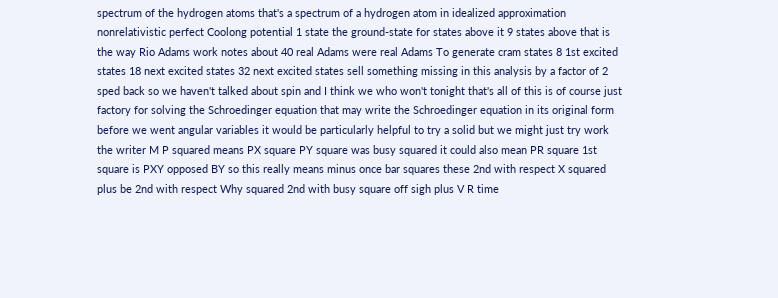spectrum of the hydrogen atoms that's a spectrum of a hydrogen atom in idealized approximation nonrelativistic perfect Coolong potential 1 state the ground-state for states above it 9 states above that is the way Rio Adams work notes about 40 real Adams were real Adams To generate cram states 8 1st excited states 18 next excited states 32 next excited states sell something missing in this analysis by a factor of 2 sped back so we haven't talked about spin and I think we who won't tonight that's all of this is of course just factory for solving the Schroedinger equation that may write the Schroedinger equation in its original form before we went angular variables it would be particularly helpful to try a solid but we might just try work the writer M P squared means PX square PY square was busy squared it could also mean PR square 1st square is PXY opposed BY so this really means minus once bar squares these 2nd with respect X squared plus be 2nd with respect Why squared 2nd with busy square off sigh plus V R time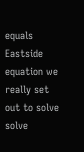equals Eastside equation we really set out to solve solve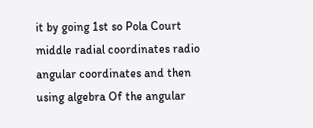it by going 1st so Pola Court middle radial coordinates radio angular coordinates and then using algebra Of the angular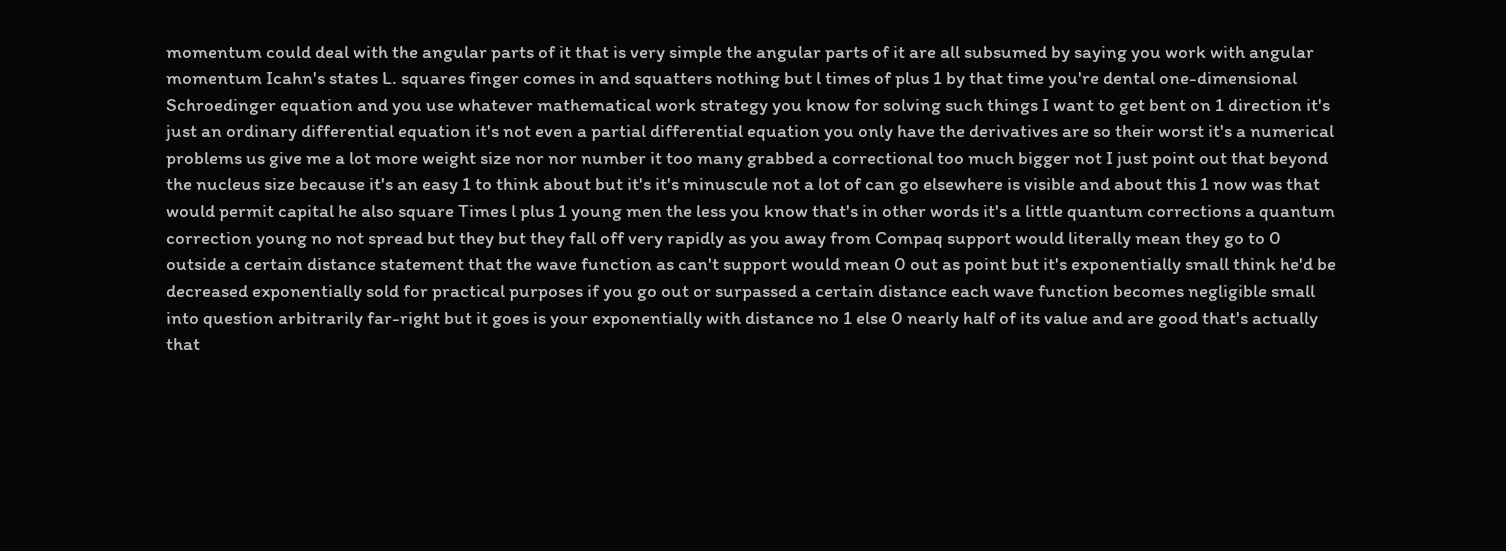momentum could deal with the angular parts of it that is very simple the angular parts of it are all subsumed by saying you work with angular momentum Icahn's states L. squares finger comes in and squatters nothing but l times of plus 1 by that time you're dental one-dimensional Schroedinger equation and you use whatever mathematical work strategy you know for solving such things I want to get bent on 1 direction it's just an ordinary differential equation it's not even a partial differential equation you only have the derivatives are so their worst it's a numerical problems us give me a lot more weight size nor nor number it too many grabbed a correctional too much bigger not I just point out that beyond the nucleus size because it's an easy 1 to think about but it's it's minuscule not a lot of can go elsewhere is visible and about this 1 now was that would permit capital he also square Times l plus 1 young men the less you know that's in other words it's a little quantum corrections a quantum correction young no not spread but they but they fall off very rapidly as you away from Compaq support would literally mean they go to 0 outside a certain distance statement that the wave function as can't support would mean 0 out as point but it's exponentially small think he'd be decreased exponentially sold for practical purposes if you go out or surpassed a certain distance each wave function becomes negligible small into question arbitrarily far-right but it goes is your exponentially with distance no 1 else 0 nearly half of its value and are good that's actually that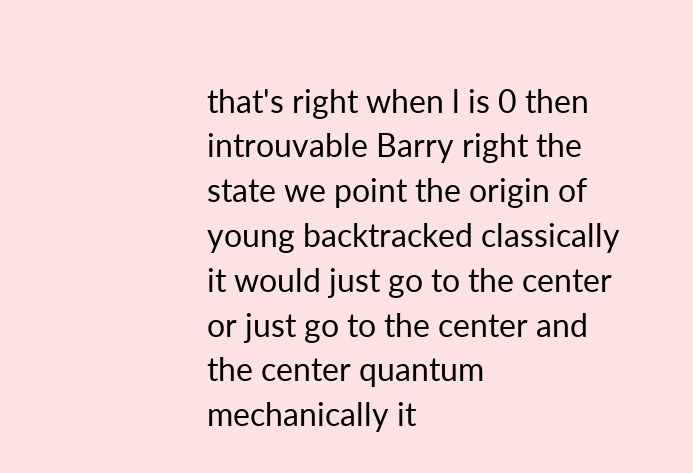that's right when l is 0 then introuvable Barry right the state we point the origin of young backtracked classically it would just go to the center or just go to the center and the center quantum mechanically it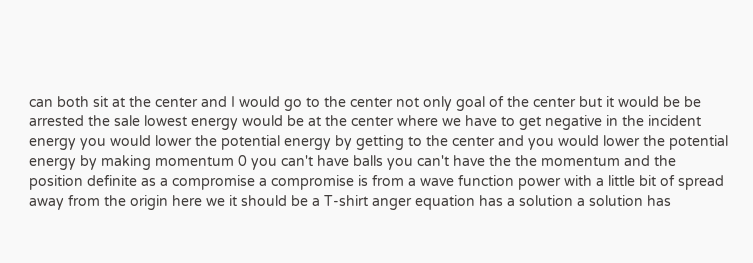can both sit at the center and I would go to the center not only goal of the center but it would be be arrested the sale lowest energy would be at the center where we have to get negative in the incident energy you would lower the potential energy by getting to the center and you would lower the potential energy by making momentum 0 you can't have balls you can't have the the momentum and the position definite as a compromise a compromise is from a wave function power with a little bit of spread away from the origin here we it should be a T-shirt anger equation has a solution a solution has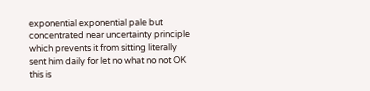exponential exponential pale but concentrated near uncertainty principle which prevents it from sitting literally sent him daily for let no what no not OK this is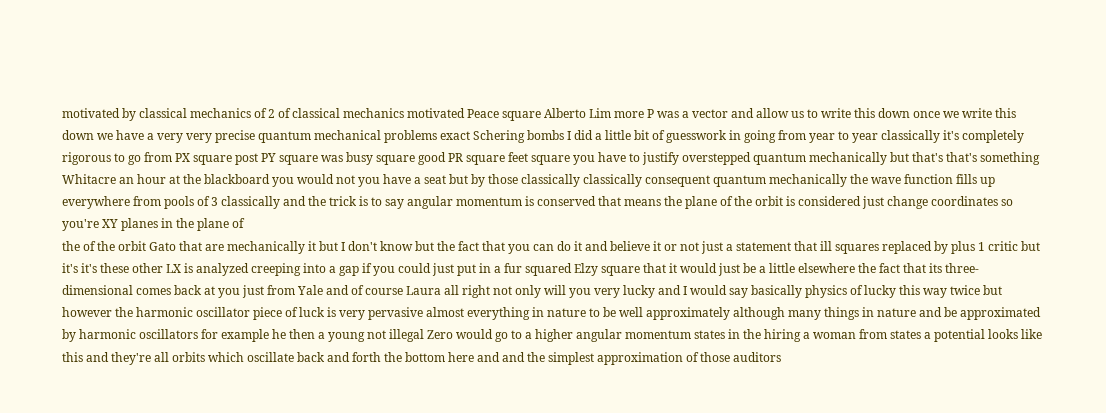motivated by classical mechanics of 2 of classical mechanics motivated Peace square Alberto Lim more P was a vector and allow us to write this down once we write this down we have a very very precise quantum mechanical problems exact Schering bombs I did a little bit of guesswork in going from year to year classically it's completely rigorous to go from PX square post PY square was busy square good PR square feet square you have to justify overstepped quantum mechanically but that's that's something Whitacre an hour at the blackboard you would not you have a seat but by those classically classically consequent quantum mechanically the wave function fills up everywhere from pools of 3 classically and the trick is to say angular momentum is conserved that means the plane of the orbit is considered just change coordinates so you're XY planes in the plane of
the of the orbit Gato that are mechanically it but I don't know but the fact that you can do it and believe it or not just a statement that ill squares replaced by plus 1 critic but it's it's these other LX is analyzed creeping into a gap if you could just put in a fur squared Elzy square that it would just be a little elsewhere the fact that its three-dimensional comes back at you just from Yale and of course Laura all right not only will you very lucky and I would say basically physics of lucky this way twice but however the harmonic oscillator piece of luck is very pervasive almost everything in nature to be well approximately although many things in nature and be approximated by harmonic oscillators for example he then a young not illegal Zero would go to a higher angular momentum states in the hiring a woman from states a potential looks like this and they're all orbits which oscillate back and forth the bottom here and and the simplest approximation of those auditors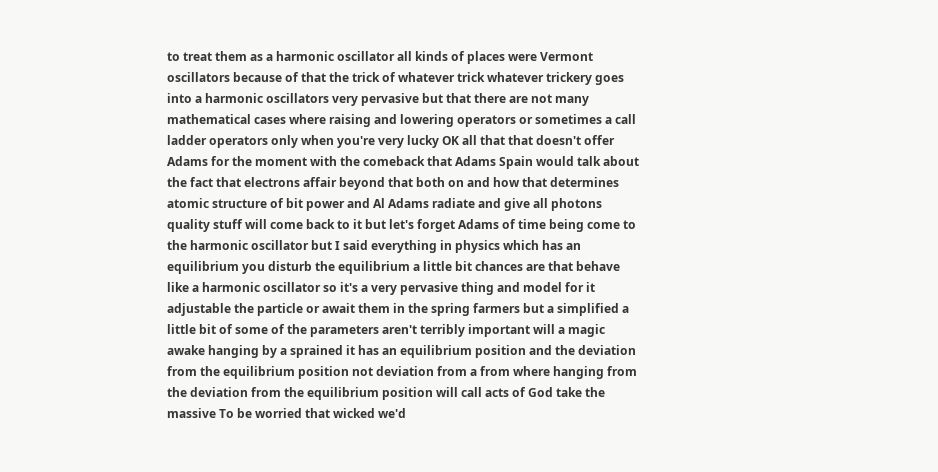to treat them as a harmonic oscillator all kinds of places were Vermont oscillators because of that the trick of whatever trick whatever trickery goes into a harmonic oscillators very pervasive but that there are not many mathematical cases where raising and lowering operators or sometimes a call ladder operators only when you're very lucky OK all that that doesn't offer Adams for the moment with the comeback that Adams Spain would talk about the fact that electrons affair beyond that both on and how that determines atomic structure of bit power and Al Adams radiate and give all photons quality stuff will come back to it but let's forget Adams of time being come to the harmonic oscillator but I said everything in physics which has an equilibrium you disturb the equilibrium a little bit chances are that behave like a harmonic oscillator so it's a very pervasive thing and model for it adjustable the particle or await them in the spring farmers but a simplified a little bit of some of the parameters aren't terribly important will a magic awake hanging by a sprained it has an equilibrium position and the deviation from the equilibrium position not deviation from a from where hanging from the deviation from the equilibrium position will call acts of God take the massive To be worried that wicked we'd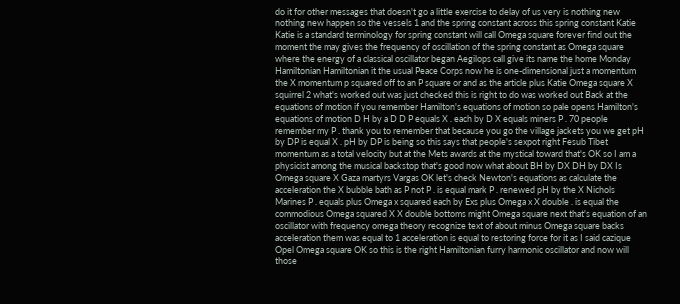do it for other messages that doesn't go a little exercise to delay of us very is nothing new nothing new happen so the vessels 1 and the spring constant across this spring constant Katie Katie is a standard terminology for spring constant will call Omega square forever find out the moment the may gives the frequency of oscillation of the spring constant as Omega square where the energy of a classical oscillator began Aegilops call give its name the home Monday Hamiltonian Hamiltonian it the usual Peace Corps now he is one-dimensional just a momentum the X momentum p squared off to an P square or and as the article plus Katie Omega square X squirrel 2 what's worked out was just checked this is right to do was worked out Back at the equations of motion if you remember Hamilton's equations of motion so pale opens Hamilton's equations of motion D H by a D D P equals X . each by D X equals miners P . 70 people remember my P . thank you to remember that because you go the village jackets you we get pH by DP is equal X . pH by DP is being so this says that people's sexpot right Fesub Tibet momentum as a total velocity but at the Mets awards at the mystical toward that's OK so I am a physicist among the musical backstop that's good now what about BH by DX DH by DX Is Omega square X Gaza martyrs Vargas OK let's check Newton's equations as calculate the acceleration the X bubble bath as P not P . is equal mark P . renewed pH by the X Nichols Marines P . equals plus Omega x squared each by Exs plus Omega x X double . is equal the commodious Omega squared X X double bottoms might Omega square next that's equation of an oscillator with frequency omega theory recognize text of about minus Omega square backs acceleration them was equal to 1 acceleration is equal to restoring force for it as I said cazique Opel Omega square OK so this is the right Hamiltonian furry harmonic oscillator and now will those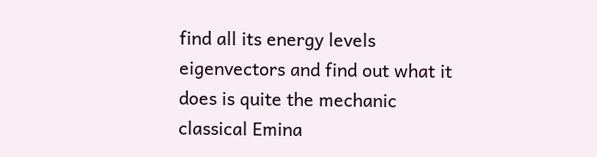find all its energy levels eigenvectors and find out what it does is quite the mechanic classical Emina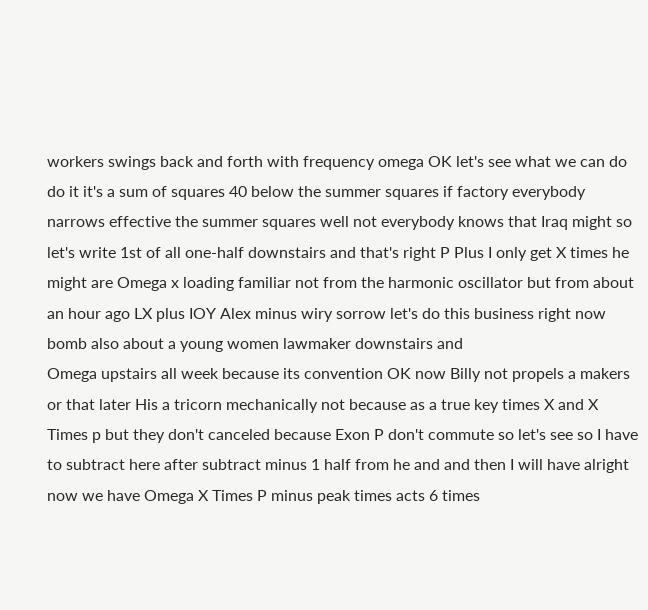workers swings back and forth with frequency omega OK let's see what we can do do it it's a sum of squares 40 below the summer squares if factory everybody narrows effective the summer squares well not everybody knows that Iraq might so let's write 1st of all one-half downstairs and that's right P Plus I only get X times he might are Omega x loading familiar not from the harmonic oscillator but from about an hour ago LX plus IOY Alex minus wiry sorrow let's do this business right now bomb also about a young women lawmaker downstairs and
Omega upstairs all week because its convention OK now Billy not propels a makers or that later His a tricorn mechanically not because as a true key times X and X Times p but they don't canceled because Exon P don't commute so let's see so I have to subtract here after subtract minus 1 half from he and and then I will have alright now we have Omega X Times P minus peak times acts 6 times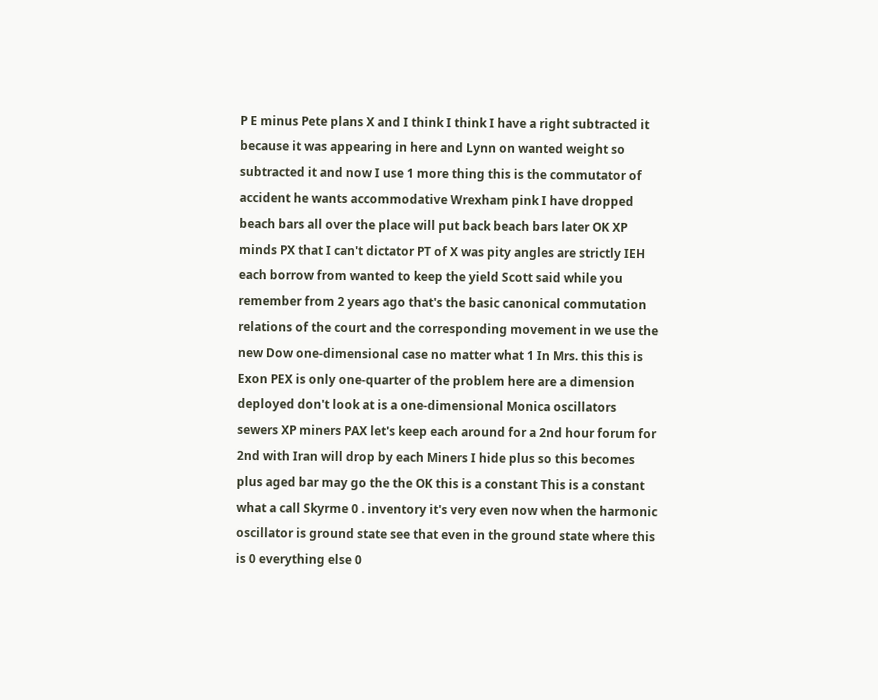P E minus Pete plans X and I think I think I have a right subtracted it because it was appearing in here and Lynn on wanted weight so subtracted it and now I use 1 more thing this is the commutator of accident he wants accommodative Wrexham pink I have dropped beach bars all over the place will put back beach bars later OK XP minds PX that I can't dictator PT of X was pity angles are strictly IEH each borrow from wanted to keep the yield Scott said while you remember from 2 years ago that's the basic canonical commutation relations of the court and the corresponding movement in we use the new Dow one-dimensional case no matter what 1 In Mrs. this this is Exon PEX is only one-quarter of the problem here are a dimension deployed don't look at is a one-dimensional Monica oscillators sewers XP miners PAX let's keep each around for a 2nd hour forum for 2nd with Iran will drop by each Miners I hide plus so this becomes plus aged bar may go the the OK this is a constant This is a constant what a call Skyrme 0 . inventory it's very even now when the harmonic oscillator is ground state see that even in the ground state where this is 0 everything else 0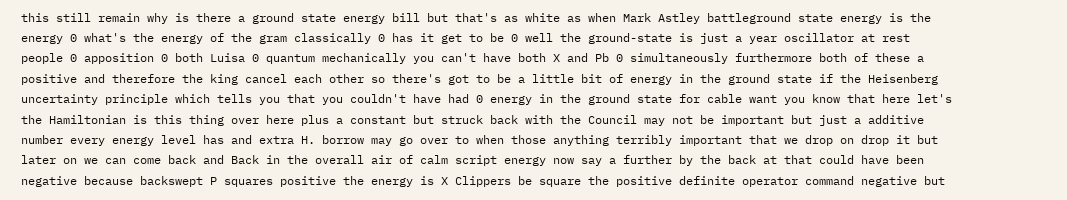this still remain why is there a ground state energy bill but that's as white as when Mark Astley battleground state energy is the energy 0 what's the energy of the gram classically 0 has it get to be 0 well the ground-state is just a year oscillator at rest people 0 apposition 0 both Luisa 0 quantum mechanically you can't have both X and Pb 0 simultaneously furthermore both of these a positive and therefore the king cancel each other so there's got to be a little bit of energy in the ground state if the Heisenberg uncertainty principle which tells you that you couldn't have had 0 energy in the ground state for cable want you know that here let's the Hamiltonian is this thing over here plus a constant but struck back with the Council may not be important but just a additive number every energy level has and extra H. borrow may go over to when those anything terribly important that we drop on drop it but later on we can come back and Back in the overall air of calm script energy now say a further by the back at that could have been negative because backswept P squares positive the energy is X Clippers be square the positive definite operator command negative but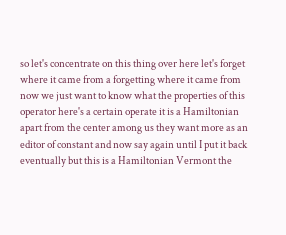so let's concentrate on this thing over here let's forget where it came from a forgetting where it came from now we just want to know what the properties of this operator here's a certain operate it is a Hamiltonian apart from the center among us they want more as an editor of constant and now say again until I put it back eventually but this is a Hamiltonian Vermont the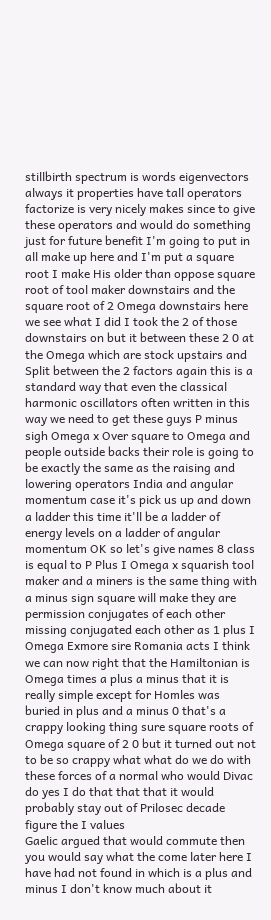stillbirth spectrum is words eigenvectors always it properties have tall operators factorize is very nicely makes since to give these operators and would do something just for future benefit I'm going to put in all make up here and I'm put a square root I make His older than oppose square root of tool maker downstairs and the square root of 2 Omega downstairs here we see what I did I took the 2 of those downstairs on but it between these 2 0 at the Omega which are stock upstairs and Split between the 2 factors again this is a standard way that even the classical harmonic oscillators often written in this way we need to get these guys P minus sigh Omega x Over square to Omega and people outside backs their role is going to be exactly the same as the raising and lowering operators India and angular momentum case it's pick us up and down a ladder this time it'll be a ladder of energy levels on a ladder of angular momentum OK so let's give names 8 class is equal to P Plus I Omega x squarish tool maker and a miners is the same thing with a minus sign square will make they are permission conjugates of each other missing conjugated each other as 1 plus I Omega Exmore sire Romania acts I think we can now right that the Hamiltonian is Omega times a plus a minus that it is really simple except for Homles was buried in plus and a minus 0 that's a crappy looking thing sure square roots of Omega square of 2 0 but it turned out not to be so crappy what what do we do with these forces of a normal who would Divac do yes I do that that that it would probably stay out of Prilosec decade figure the I values
Gaelic argued that would commute then you would say what the come later here I have had not found in which is a plus and minus I don't know much about it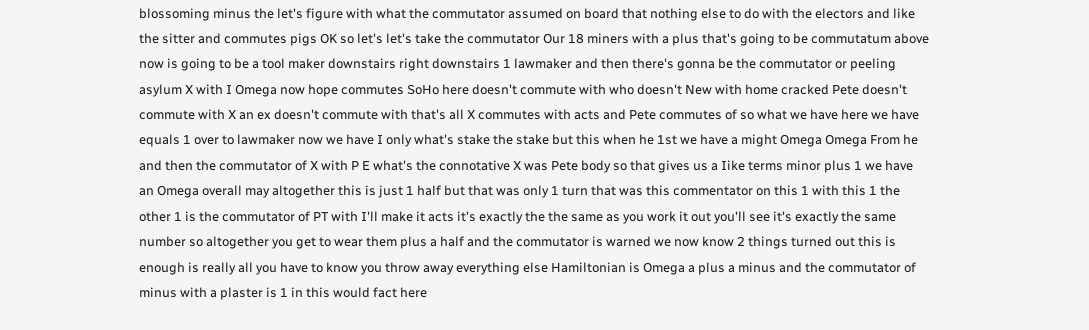blossoming minus the let's figure with what the commutator assumed on board that nothing else to do with the electors and like the sitter and commutes pigs OK so let's let's take the commutator Our 18 miners with a plus that's going to be commutatum above now is going to be a tool maker downstairs right downstairs 1 lawmaker and then there's gonna be the commutator or peeling asylum X with I Omega now hope commutes SoHo here doesn't commute with who doesn't New with home cracked Pete doesn't commute with X an ex doesn't commute with that's all X commutes with acts and Pete commutes of so what we have here we have equals 1 over to lawmaker now we have I only what's stake the stake but this when he 1st we have a might Omega Omega From he and then the commutator of X with P E what's the connotative X was Pete body so that gives us a Iike terms minor plus 1 we have an Omega overall may altogether this is just 1 half but that was only 1 turn that was this commentator on this 1 with this 1 the other 1 is the commutator of PT with I'll make it acts it's exactly the the same as you work it out you'll see it's exactly the same number so altogether you get to wear them plus a half and the commutator is warned we now know 2 things turned out this is enough is really all you have to know you throw away everything else Hamiltonian is Omega a plus a minus and the commutator of minus with a plaster is 1 in this would fact here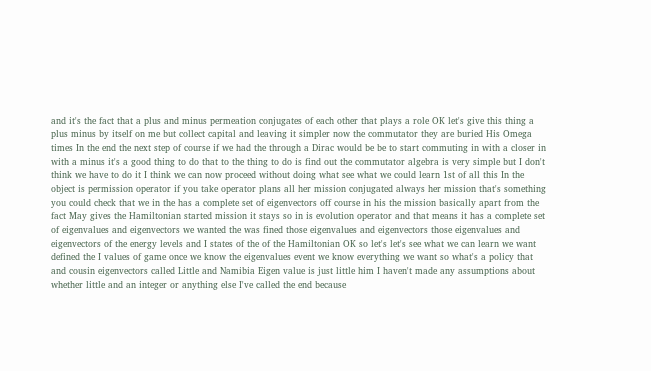and it's the fact that a plus and minus permeation conjugates of each other that plays a role OK let's give this thing a plus minus by itself on me but collect capital and leaving it simpler now the commutator they are buried His Omega times In the end the next step of course if we had the through a Dirac would be be to start commuting in with a closer in with a minus it's a good thing to do that to the thing to do is find out the commutator algebra is very simple but I don't think we have to do it I think we can now proceed without doing what see what we could learn 1st of all this In the object is permission operator if you take operator plans all her mission conjugated always her mission that's something you could check that we in the has a complete set of eigenvectors off course in his the mission basically apart from the fact May gives the Hamiltonian started mission it stays so in is evolution operator and that means it has a complete set of eigenvalues and eigenvectors we wanted the was fined those eigenvalues and eigenvectors those eigenvalues and eigenvectors of the energy levels and I states of the of the Hamiltonian OK so let's let's see what we can learn we want defined the I values of game once we know the eigenvalues event we know everything we want so what's a policy that and cousin eigenvectors called Little and Namibia Eigen value is just little him I haven't made any assumptions about whether little and an integer or anything else I've called the end because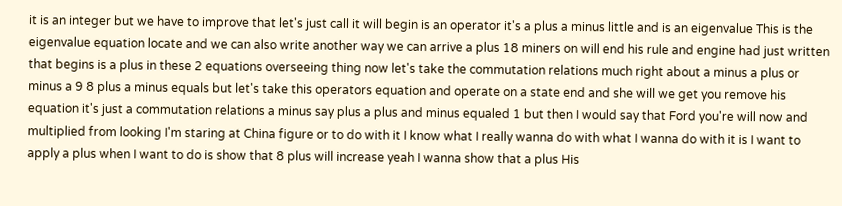it is an integer but we have to improve that let's just call it will begin is an operator it's a plus a minus little and is an eigenvalue This is the eigenvalue equation locate and we can also write another way we can arrive a plus 18 miners on will end his rule and engine had just written that begins is a plus in these 2 equations overseeing thing now let's take the commutation relations much right about a minus a plus or minus a 9 8 plus a minus equals but let's take this operators equation and operate on a state end and she will we get you remove his equation it's just a commutation relations a minus say plus a plus and minus equaled 1 but then I would say that Ford you're will now and multiplied from looking I'm staring at China figure or to do with it I know what I really wanna do with what I wanna do with it is I want to apply a plus when I want to do is show that 8 plus will increase yeah I wanna show that a plus His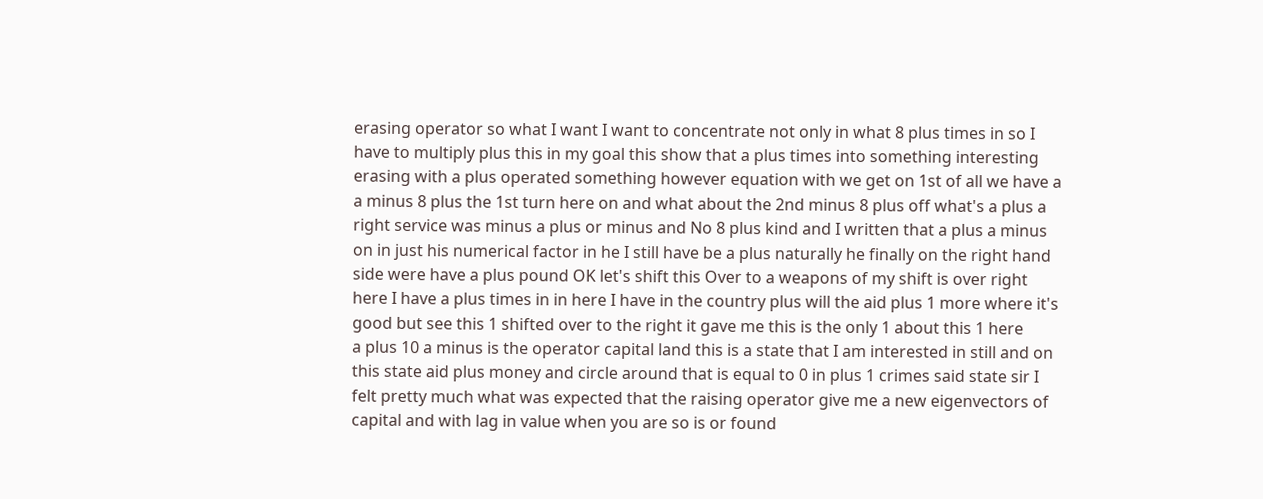erasing operator so what I want I want to concentrate not only in what 8 plus times in so I have to multiply plus this in my goal this show that a plus times into something interesting erasing with a plus operated something however equation with we get on 1st of all we have a a minus 8 plus the 1st turn here on and what about the 2nd minus 8 plus off what's a plus a right service was minus a plus or minus and No 8 plus kind and I written that a plus a minus on in just his numerical factor in he I still have be a plus naturally he finally on the right hand side were have a plus pound OK let's shift this Over to a weapons of my shift is over right here I have a plus times in in here I have in the country plus will the aid plus 1 more where it's good but see this 1 shifted over to the right it gave me this is the only 1 about this 1 here
a plus 10 a minus is the operator capital land this is a state that I am interested in still and on this state aid plus money and circle around that is equal to 0 in plus 1 crimes said state sir I felt pretty much what was expected that the raising operator give me a new eigenvectors of capital and with lag in value when you are so is or found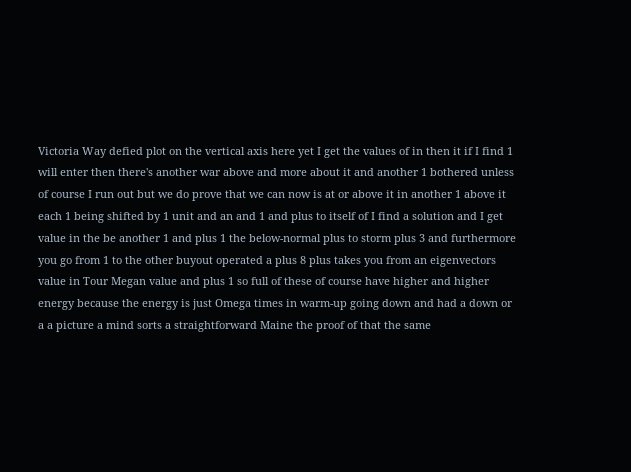Victoria Way defied plot on the vertical axis here yet I get the values of in then it if I find 1 will enter then there's another war above and more about it and another 1 bothered unless of course I run out but we do prove that we can now is at or above it in another 1 above it each 1 being shifted by 1 unit and an and 1 and plus to itself of I find a solution and I get value in the be another 1 and plus 1 the below-normal plus to storm plus 3 and furthermore you go from 1 to the other buyout operated a plus 8 plus takes you from an eigenvectors value in Tour Megan value and plus 1 so full of these of course have higher and higher energy because the energy is just Omega times in warm-up going down and had a down or a a picture a mind sorts a straightforward Maine the proof of that the same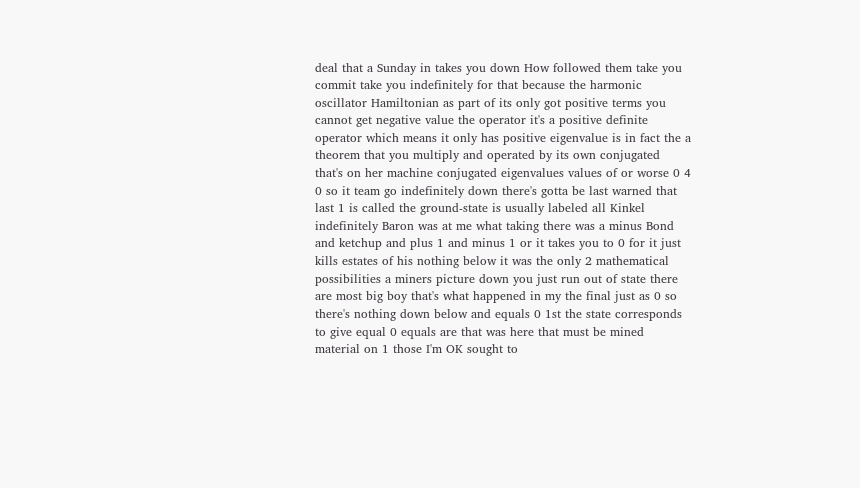deal that a Sunday in takes you down How followed them take you commit take you indefinitely for that because the harmonic oscillator Hamiltonian as part of its only got positive terms you cannot get negative value the operator it's a positive definite operator which means it only has positive eigenvalue is in fact the a theorem that you multiply and operated by its own conjugated that's on her machine conjugated eigenvalues values of or worse 0 4 0 so it team go indefinitely down there's gotta be last warned that last 1 is called the ground-state is usually labeled all Kinkel indefinitely Baron was at me what taking there was a minus Bond and ketchup and plus 1 and minus 1 or it takes you to 0 for it just kills estates of his nothing below it was the only 2 mathematical possibilities a miners picture down you just run out of state there are most big boy that's what happened in my the final just as 0 so there's nothing down below and equals 0 1st the state corresponds to give equal 0 equals are that was here that must be mined material on 1 those I'm OK sought to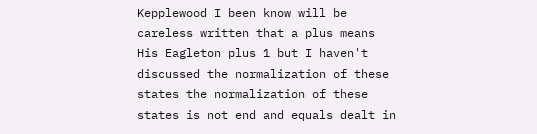Kepplewood I been know will be careless written that a plus means His Eagleton plus 1 but I haven't discussed the normalization of these states the normalization of these states is not end and equals dealt in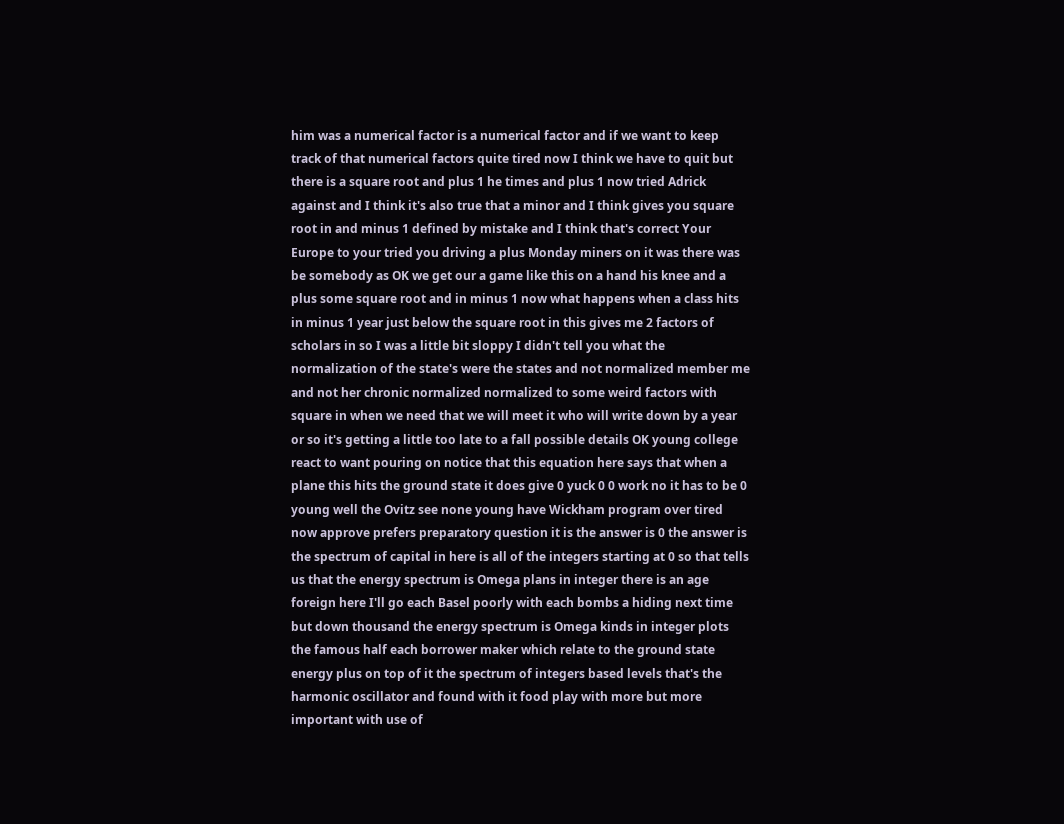him was a numerical factor is a numerical factor and if we want to keep track of that numerical factors quite tired now I think we have to quit but there is a square root and plus 1 he times and plus 1 now tried Adrick against and I think it's also true that a minor and I think gives you square root in and minus 1 defined by mistake and I think that's correct Your Europe to your tried you driving a plus Monday miners on it was there was be somebody as OK we get our a game like this on a hand his knee and a plus some square root and in minus 1 now what happens when a class hits in minus 1 year just below the square root in this gives me 2 factors of scholars in so I was a little bit sloppy I didn't tell you what the normalization of the state's were the states and not normalized member me and not her chronic normalized normalized to some weird factors with square in when we need that we will meet it who will write down by a year or so it's getting a little too late to a fall possible details OK young college react to want pouring on notice that this equation here says that when a plane this hits the ground state it does give 0 yuck 0 0 work no it has to be 0 young well the Ovitz see none young have Wickham program over tired now approve prefers preparatory question it is the answer is 0 the answer is the spectrum of capital in here is all of the integers starting at 0 so that tells us that the energy spectrum is Omega plans in integer there is an age foreign here I'll go each Basel poorly with each bombs a hiding next time but down thousand the energy spectrum is Omega kinds in integer plots the famous half each borrower maker which relate to the ground state energy plus on top of it the spectrum of integers based levels that's the harmonic oscillator and found with it food play with more but more important with use of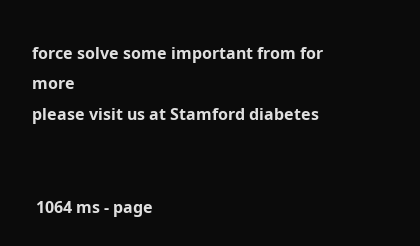force solve some important from for more
please visit us at Stamford diabetes


 1064 ms - page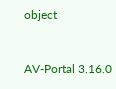object


AV-Portal 3.16.0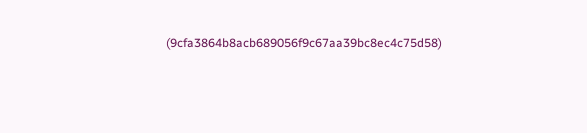(9cfa3864b8acb689056f9c67aa39bc8ec4c75d58)